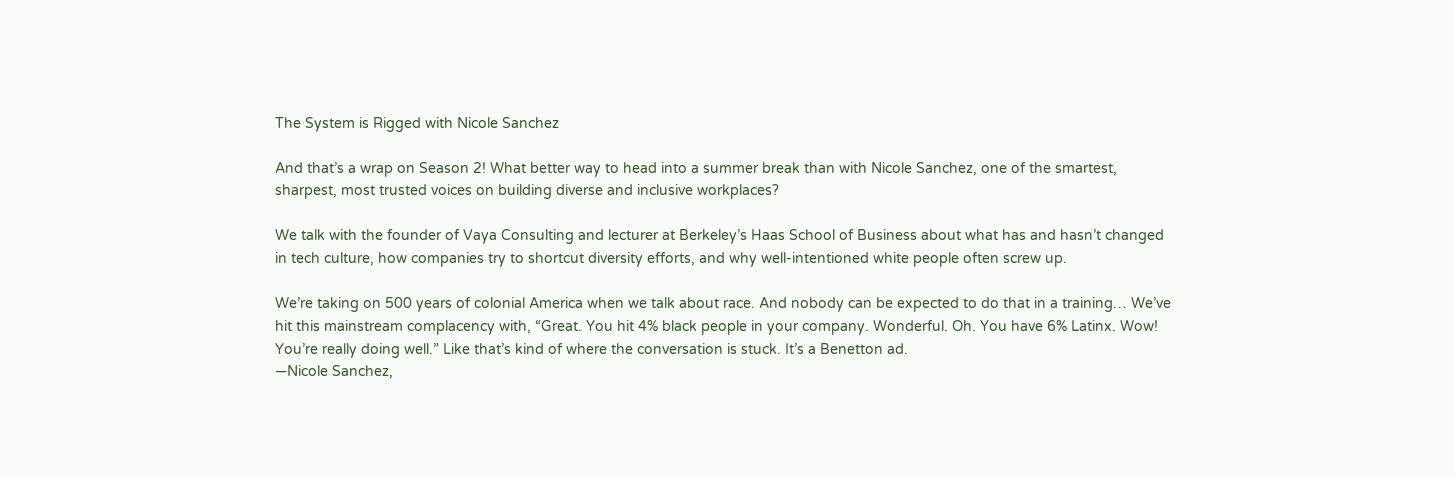The System is Rigged with Nicole Sanchez

And that’s a wrap on Season 2! What better way to head into a summer break than with Nicole Sanchez, one of the smartest, sharpest, most trusted voices on building diverse and inclusive workplaces?

We talk with the founder of Vaya Consulting and lecturer at Berkeley’s Haas School of Business about what has and hasn’t changed in tech culture, how companies try to shortcut diversity efforts, and why well-intentioned white people often screw up.

We’re taking on 500 years of colonial America when we talk about race. And nobody can be expected to do that in a training… We’ve hit this mainstream complacency with, “Great. You hit 4% black people in your company. Wonderful. Oh. You have 6% Latinx. Wow! You’re really doing well.” Like that’s kind of where the conversation is stuck. It’s a Benetton ad.
—Nicole Sanchez,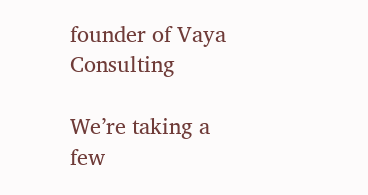founder of Vaya Consulting

We’re taking a few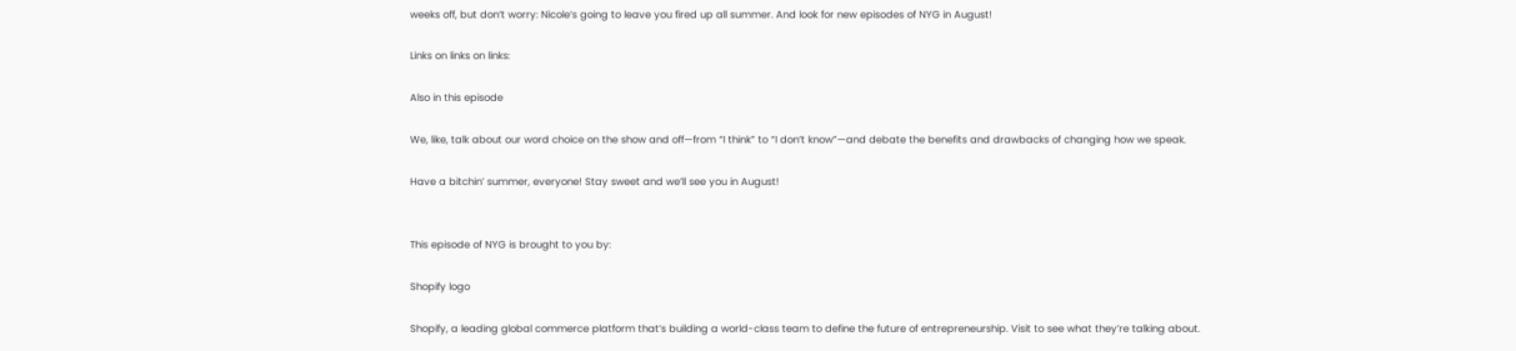weeks off, but don’t worry: Nicole’s going to leave you fired up all summer. And look for new episodes of NYG in August!

Links on links on links:

Also in this episode

We, like, talk about our word choice on the show and off—from “I think” to “I don’t know”—and debate the benefits and drawbacks of changing how we speak.

Have a bitchin’ summer, everyone! Stay sweet and we’ll see you in August!


This episode of NYG is brought to you by:

Shopify logo

Shopify, a leading global commerce platform that’s building a world-class team to define the future of entrepreneurship. Visit to see what they’re talking about.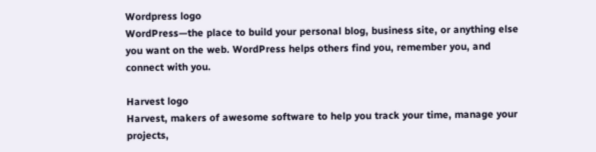Wordpress logo
WordPress—the place to build your personal blog, business site, or anything else you want on the web. WordPress helps others find you, remember you, and connect with you.

Harvest logo
Harvest, makers of awesome software to help you track your time, manage your projects,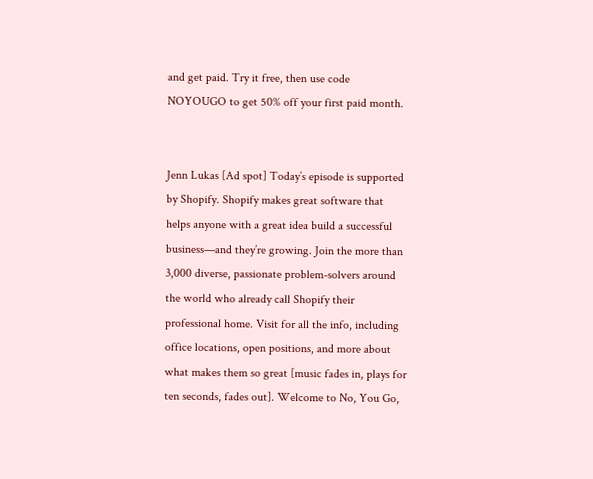and get paid. Try it free, then use code NOYOUGO to get 50% off your first paid month.


Jenn Lukas [Ad spot] Today’s episode is supported by Shopify. Shopify makes great software that helps anyone with a great idea build a successful business—and they’re growing. Join the more than 3,000 diverse, passionate problem-solvers around the world who already call Shopify their professional home. Visit for all the info, including office locations, open positions, and more about what makes them so great [music fades in, plays for ten seconds, fades out]. Welcome to No, You Go,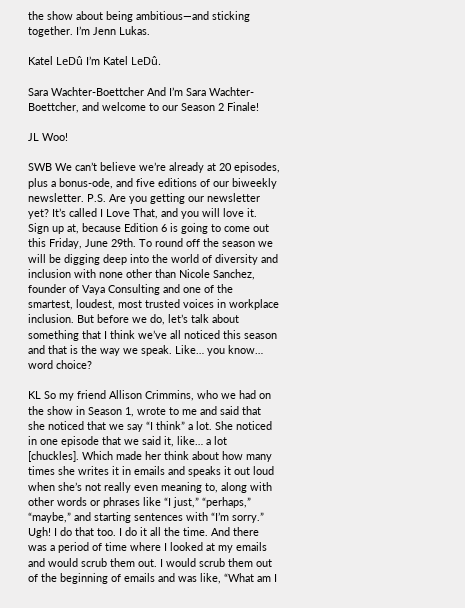the show about being ambitious—and sticking together. I’m Jenn Lukas.

Katel LeDû I’m Katel LeDû.

Sara Wachter-Boettcher And I’m Sara Wachter-Boettcher, and welcome to our Season 2 Finale!

JL Woo!

SWB We can’t believe we’re already at 20 episodes, plus a bonus-ode, and five editions of our biweekly newsletter. P.S. Are you getting our newsletter yet? It’s called I Love That, and you will love it. Sign up at, because Edition 6 is going to come out this Friday, June 29th. To round off the season we will be digging deep into the world of diversity and inclusion with none other than Nicole Sanchez, founder of Vaya Consulting and one of the smartest, loudest, most trusted voices in workplace inclusion. But before we do, let’s talk about something that I think we’ve all noticed this season and that is the way we speak. Like… you know… word choice?

KL So my friend Allison Crimmins, who we had on the show in Season 1, wrote to me and said that she noticed that we say “I think” a lot. She noticed in one episode that we said it, like… a lot [chuckles]. Which made her think about how many times she writes it in emails and speaks it out loud when she’s not really even meaning to, along with other words or phrases like “I just,” “perhaps,” “maybe,” and starting sentences with “I’m sorry.” Ugh! I do that too. I do it all the time. And there was a period of time where I looked at my emails and would scrub them out. I would scrub them out of the beginning of emails and was like, “What am I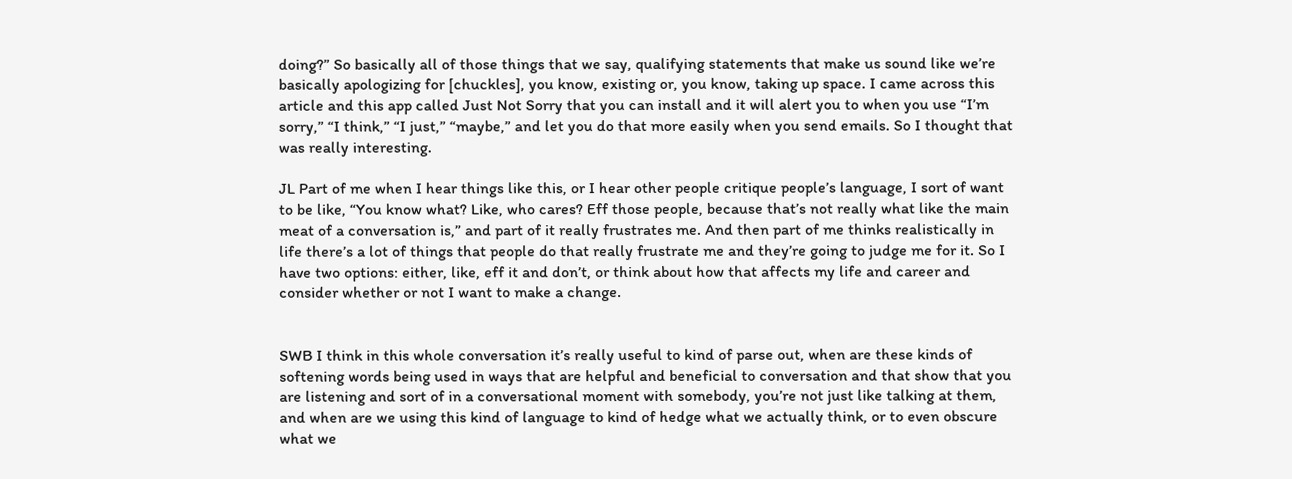doing?” So basically all of those things that we say, qualifying statements that make us sound like we’re basically apologizing for [chuckles], you know, existing or, you know, taking up space. I came across this article and this app called Just Not Sorry that you can install and it will alert you to when you use “I’m sorry,” “I think,” “I just,” “maybe,” and let you do that more easily when you send emails. So I thought that was really interesting.

JL Part of me when I hear things like this, or I hear other people critique people’s language, I sort of want to be like, “You know what? Like, who cares? Eff those people, because that’s not really what like the main meat of a conversation is,” and part of it really frustrates me. And then part of me thinks realistically in life there’s a lot of things that people do that really frustrate me and they’re going to judge me for it. So I have two options: either, like, eff it and don’t, or think about how that affects my life and career and consider whether or not I want to make a change.


SWB I think in this whole conversation it’s really useful to kind of parse out, when are these kinds of softening words being used in ways that are helpful and beneficial to conversation and that show that you are listening and sort of in a conversational moment with somebody, you’re not just like talking at them, and when are we using this kind of language to kind of hedge what we actually think, or to even obscure what we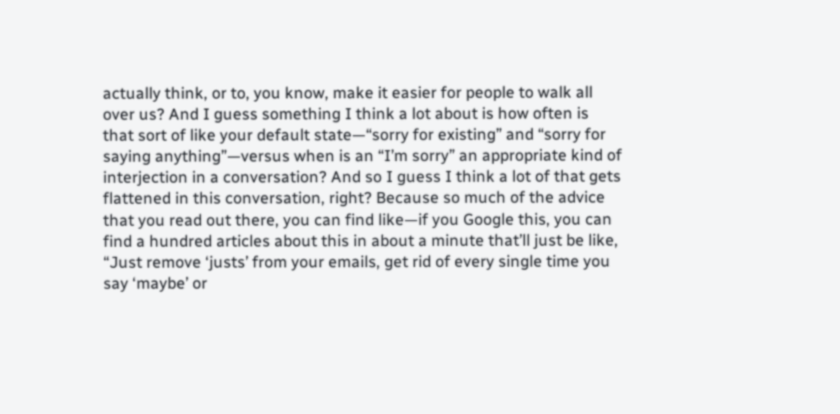actually think, or to, you know, make it easier for people to walk all over us? And I guess something I think a lot about is how often is that sort of like your default state—“sorry for existing” and “sorry for saying anything”—versus when is an “I’m sorry” an appropriate kind of interjection in a conversation? And so I guess I think a lot of that gets flattened in this conversation, right? Because so much of the advice that you read out there, you can find like—if you Google this, you can find a hundred articles about this in about a minute that’ll just be like, “Just remove ‘justs’ from your emails, get rid of every single time you say ‘maybe’ or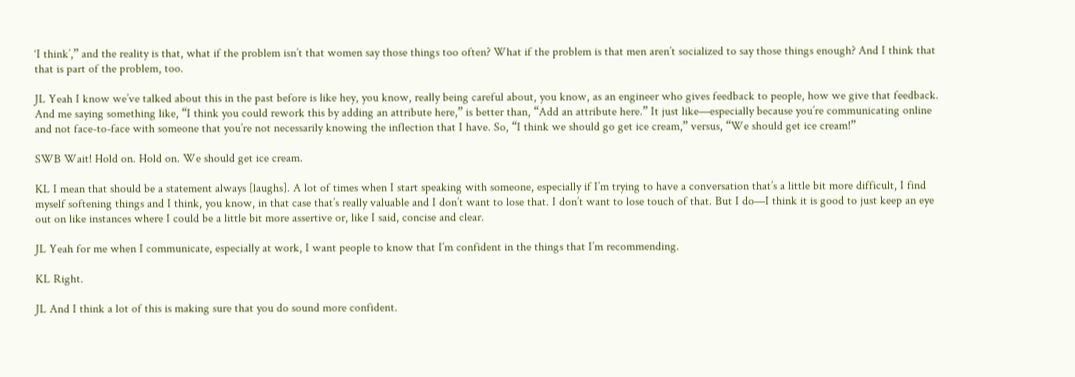‘I think’,” and the reality is that, what if the problem isn’t that women say those things too often? What if the problem is that men aren’t socialized to say those things enough? And I think that that is part of the problem, too.

JL Yeah I know we’ve talked about this in the past before is like hey, you know, really being careful about, you know, as an engineer who gives feedback to people, how we give that feedback. And me saying something like, “I think you could rework this by adding an attribute here,” is better than, “Add an attribute here.” It just like—especially because you’re communicating online and not face-to-face with someone that you’re not necessarily knowing the inflection that I have. So, “I think we should go get ice cream,” versus, “We should get ice cream!”

SWB Wait! Hold on. Hold on. We should get ice cream.

KL I mean that should be a statement always [laughs]. A lot of times when I start speaking with someone, especially if I’m trying to have a conversation that’s a little bit more difficult, I find myself softening things and I think, you know, in that case that’s really valuable and I don’t want to lose that. I don’t want to lose touch of that. But I do—I think it is good to just keep an eye out on like instances where I could be a little bit more assertive or, like I said, concise and clear.

JL Yeah for me when I communicate, especially at work, I want people to know that I’m confident in the things that I’m recommending.

KL Right.

JL And I think a lot of this is making sure that you do sound more confident.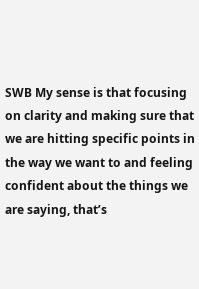SWB My sense is that focusing on clarity and making sure that we are hitting specific points in the way we want to and feeling confident about the things we are saying, that’s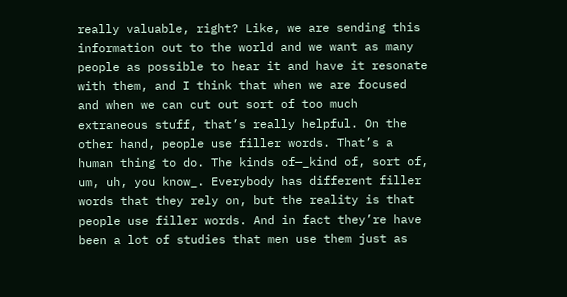really valuable, right? Like, we are sending this information out to the world and we want as many people as possible to hear it and have it resonate with them, and I think that when we are focused and when we can cut out sort of too much extraneous stuff, that’s really helpful. On the other hand, people use filler words. That’s a human thing to do. The kinds of—_kind of, sort of, um, uh, you know_. Everybody has different filler words that they rely on, but the reality is that people use filler words. And in fact they’re have been a lot of studies that men use them just as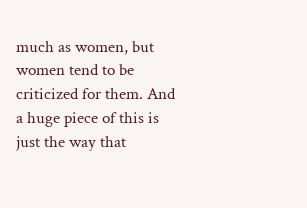much as women, but women tend to be criticized for them. And a huge piece of this is just the way that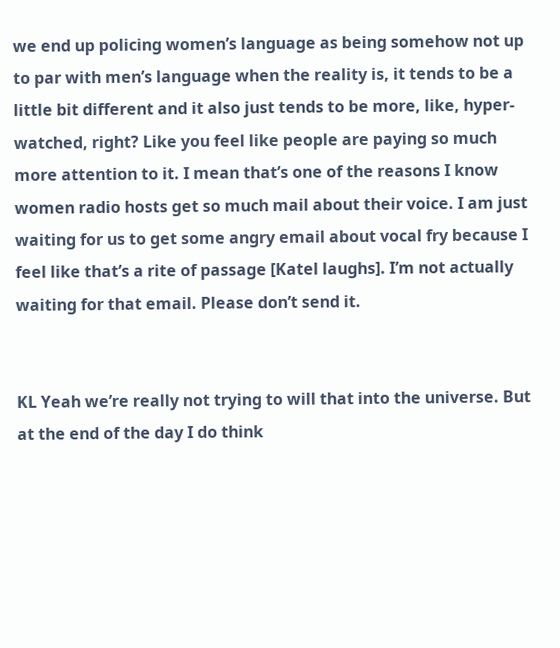we end up policing women’s language as being somehow not up to par with men’s language when the reality is, it tends to be a little bit different and it also just tends to be more, like, hyper-watched, right? Like you feel like people are paying so much more attention to it. I mean that’s one of the reasons I know women radio hosts get so much mail about their voice. I am just waiting for us to get some angry email about vocal fry because I feel like that’s a rite of passage [Katel laughs]. I’m not actually waiting for that email. Please don’t send it.


KL Yeah we’re really not trying to will that into the universe. But at the end of the day I do think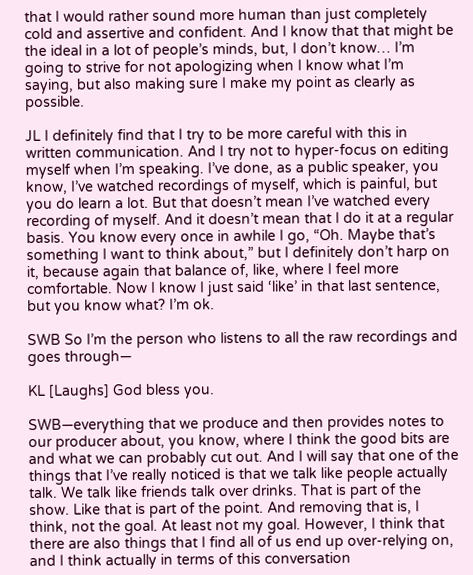that I would rather sound more human than just completely cold and assertive and confident. And I know that that might be the ideal in a lot of people’s minds, but, I don’t know… I’m going to strive for not apologizing when I know what I’m saying, but also making sure I make my point as clearly as possible.

JL I definitely find that I try to be more careful with this in written communication. And I try not to hyper-focus on editing myself when I’m speaking. I’ve done, as a public speaker, you know, I’ve watched recordings of myself, which is painful, but you do learn a lot. But that doesn’t mean I’ve watched every recording of myself. And it doesn’t mean that I do it at a regular basis. You know every once in awhile I go, “Oh. Maybe that’s something I want to think about,” but I definitely don’t harp on it, because again that balance of, like, where I feel more comfortable. Now I know I just said ‘like’ in that last sentence, but you know what? I’m ok.

SWB So I’m the person who listens to all the raw recordings and goes through—

KL [Laughs] God bless you.

SWB—everything that we produce and then provides notes to our producer about, you know, where I think the good bits are and what we can probably cut out. And I will say that one of the things that I’ve really noticed is that we talk like people actually talk. We talk like friends talk over drinks. That is part of the show. Like that is part of the point. And removing that is, I think, not the goal. At least not my goal. However, I think that there are also things that I find all of us end up over-relying on, and I think actually in terms of this conversation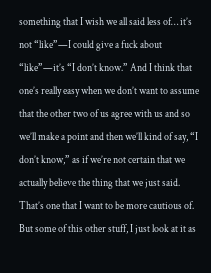something that I wish we all said less of… it’s not “like”—I could give a fuck about “like”—it’s “I don’t know.” And I think that one’s really easy when we don’t want to assume that the other two of us agree with us and so we’ll make a point and then we’ll kind of say, “I don’t know,” as if we’re not certain that we actually believe the thing that we just said. That’s one that I want to be more cautious of. But some of this other stuff, I just look at it as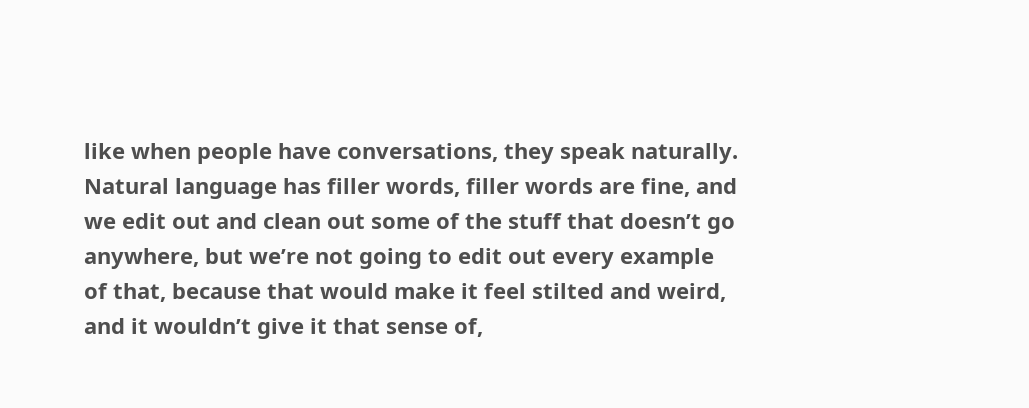like when people have conversations, they speak naturally. Natural language has filler words, filler words are fine, and we edit out and clean out some of the stuff that doesn’t go anywhere, but we’re not going to edit out every example of that, because that would make it feel stilted and weird, and it wouldn’t give it that sense of,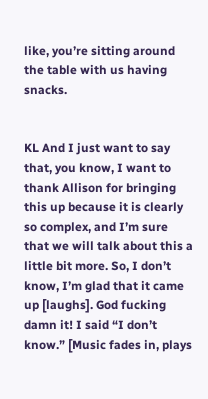like, you’re sitting around the table with us having snacks.


KL And I just want to say that, you know, I want to thank Allison for bringing this up because it is clearly so complex, and I’m sure that we will talk about this a little bit more. So, I don’t know, I’m glad that it came up [laughs]. God fucking damn it! I said “I don’t know.” [Music fades in, plays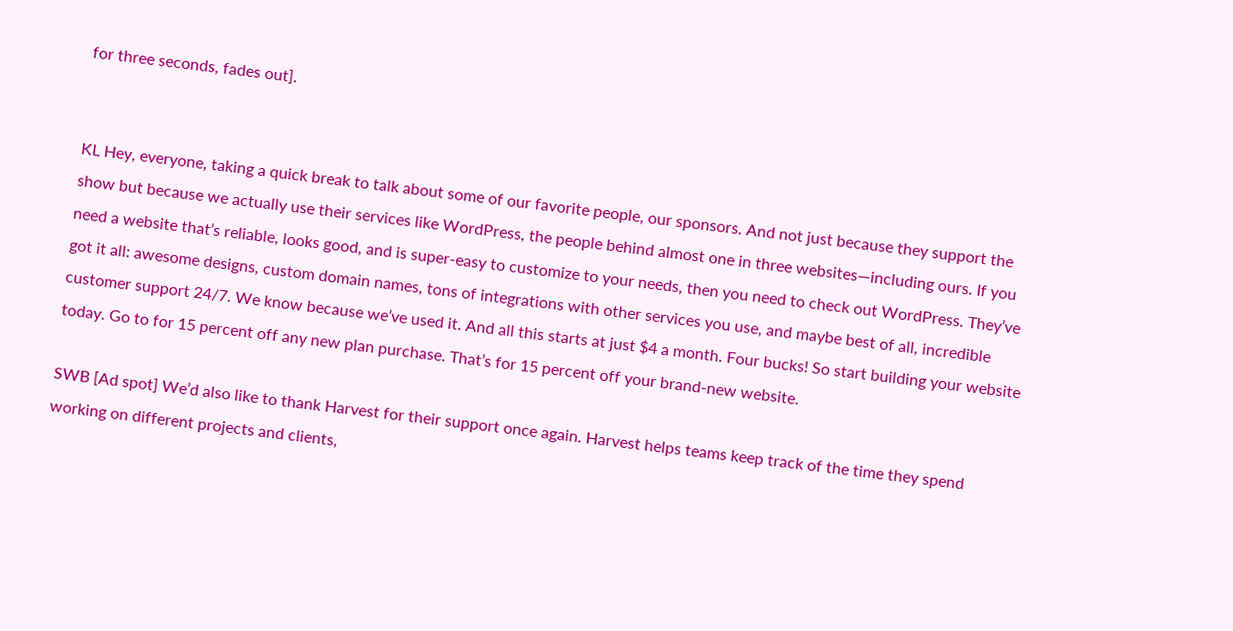for three seconds, fades out].


KL Hey, everyone, taking a quick break to talk about some of our favorite people, our sponsors. And not just because they support the show but because we actually use their services like WordPress, the people behind almost one in three websites—including ours. If you need a website that’s reliable, looks good, and is super-easy to customize to your needs, then you need to check out WordPress. They’ve got it all: awesome designs, custom domain names, tons of integrations with other services you use, and maybe best of all, incredible customer support 24/7. We know because we’ve used it. And all this starts at just $4 a month. Four bucks! So start building your website today. Go to for 15 percent off any new plan purchase. That’s for 15 percent off your brand-new website.

SWB [Ad spot] We’d also like to thank Harvest for their support once again. Harvest helps teams keep track of the time they spend working on different projects and clients,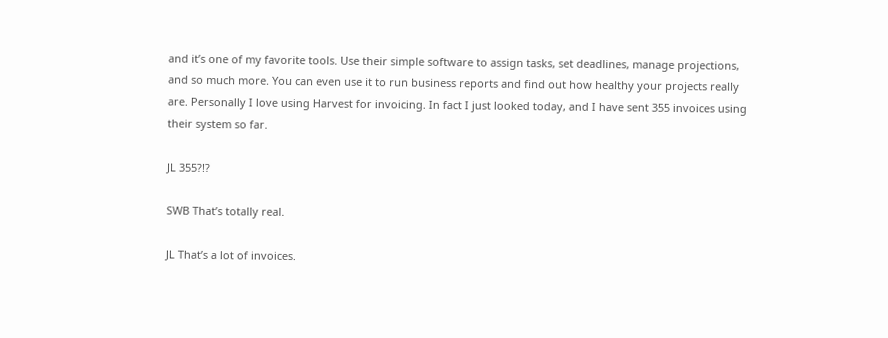and it’s one of my favorite tools. Use their simple software to assign tasks, set deadlines, manage projections, and so much more. You can even use it to run business reports and find out how healthy your projects really are. Personally I love using Harvest for invoicing. In fact I just looked today, and I have sent 355 invoices using their system so far.

JL 355?!?

SWB That’s totally real.

JL That’s a lot of invoices.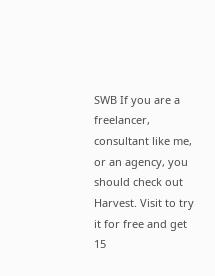SWB If you are a freelancer, consultant like me, or an agency, you should check out Harvest. Visit to try it for free and get 15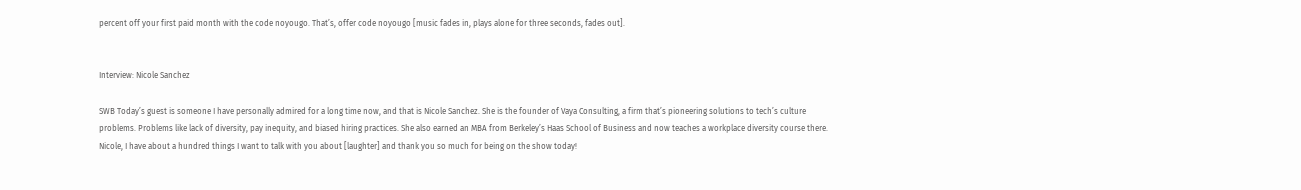percent off your first paid month with the code noyougo. That’s, offer code noyougo [music fades in, plays alone for three seconds, fades out].


Interview: Nicole Sanchez

SWB Today’s guest is someone I have personally admired for a long time now, and that is Nicole Sanchez. She is the founder of Vaya Consulting, a firm that’s pioneering solutions to tech’s culture problems. Problems like lack of diversity, pay inequity, and biased hiring practices. She also earned an MBA from Berkeley’s Haas School of Business and now teaches a workplace diversity course there. Nicole, I have about a hundred things I want to talk with you about [laughter] and thank you so much for being on the show today!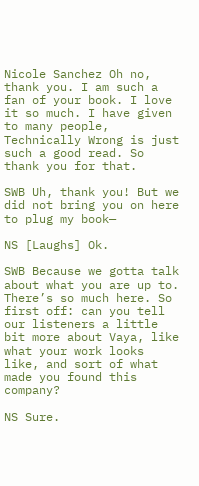Nicole Sanchez Oh no, thank you. I am such a fan of your book. I love it so much. I have given to many people, Technically Wrong is just such a good read. So thank you for that.

SWB Uh, thank you! But we did not bring you on here to plug my book—

NS [Laughs] Ok.

SWB Because we gotta talk about what you are up to. There’s so much here. So first off: can you tell our listeners a little bit more about Vaya, like what your work looks like, and sort of what made you found this company?

NS Sure.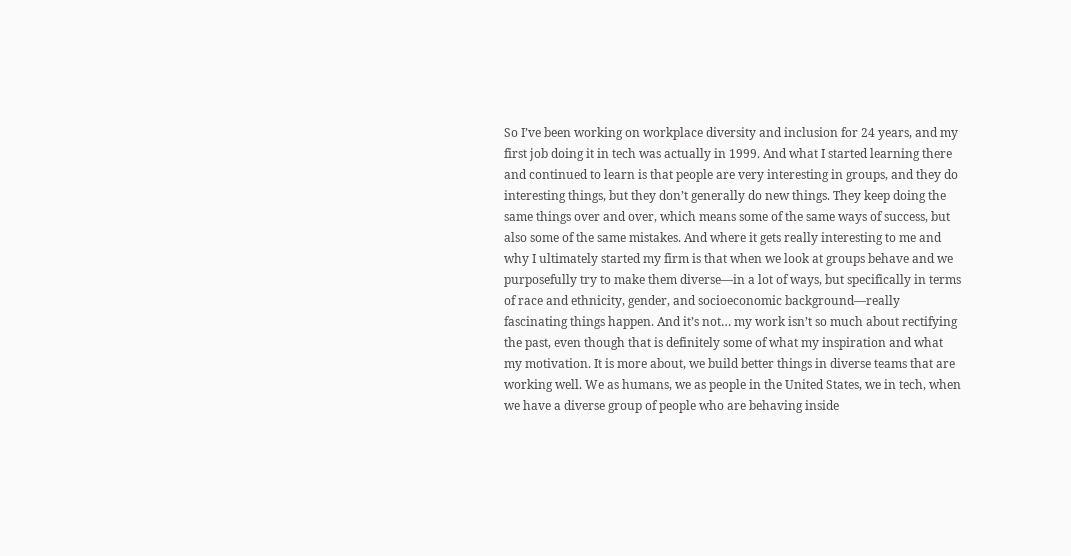So I’ve been working on workplace diversity and inclusion for 24 years, and my first job doing it in tech was actually in 1999. And what I started learning there and continued to learn is that people are very interesting in groups, and they do interesting things, but they don’t generally do new things. They keep doing the same things over and over, which means some of the same ways of success, but also some of the same mistakes. And where it gets really interesting to me and why I ultimately started my firm is that when we look at groups behave and we purposefully try to make them diverse—in a lot of ways, but specifically in terms of race and ethnicity, gender, and socioeconomic background—really fascinating things happen. And it’s not… my work isn’t so much about rectifying the past, even though that is definitely some of what my inspiration and what my motivation. It is more about, we build better things in diverse teams that are working well. We as humans, we as people in the United States, we in tech, when we have a diverse group of people who are behaving inside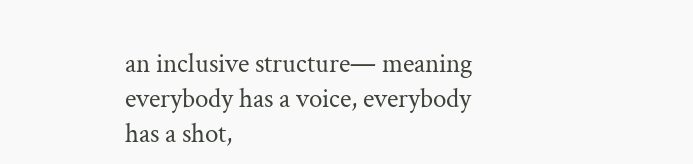an inclusive structure— meaning everybody has a voice, everybody has a shot,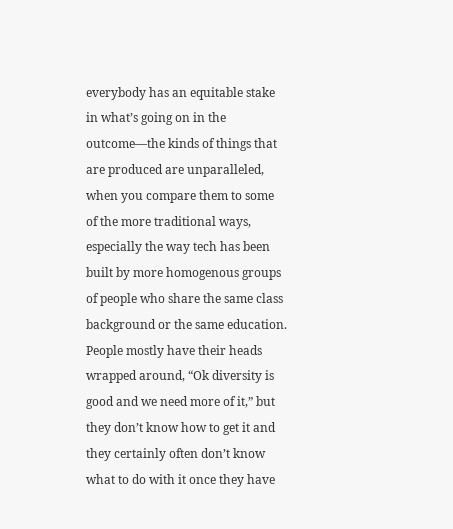everybody has an equitable stake in what’s going on in the outcome—the kinds of things that are produced are unparalleled, when you compare them to some of the more traditional ways, especially the way tech has been built by more homogenous groups of people who share the same class background or the same education. People mostly have their heads wrapped around, “Ok diversity is good and we need more of it,” but they don’t know how to get it and they certainly often don’t know what to do with it once they have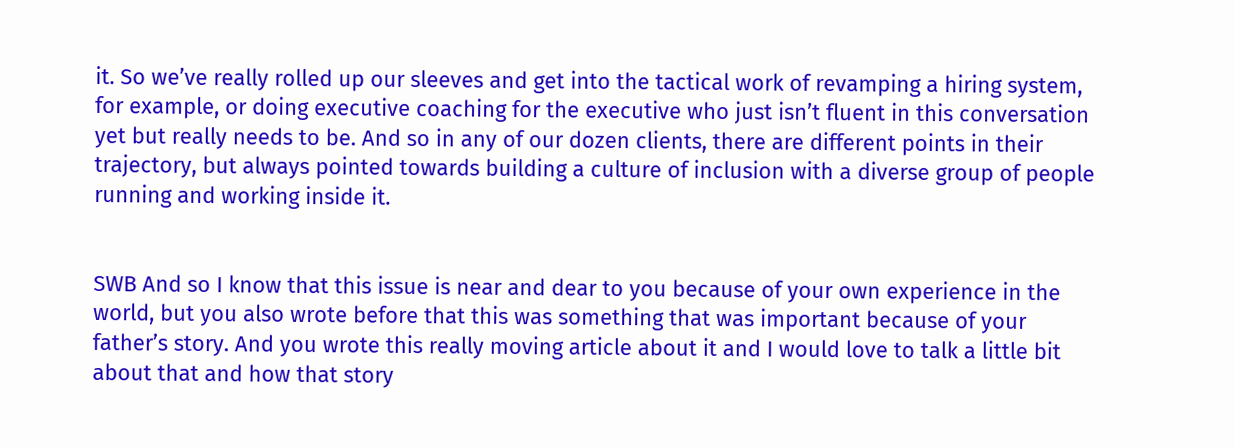it. So we’ve really rolled up our sleeves and get into the tactical work of revamping a hiring system, for example, or doing executive coaching for the executive who just isn’t fluent in this conversation yet but really needs to be. And so in any of our dozen clients, there are different points in their trajectory, but always pointed towards building a culture of inclusion with a diverse group of people running and working inside it.


SWB And so I know that this issue is near and dear to you because of your own experience in the world, but you also wrote before that this was something that was important because of your father’s story. And you wrote this really moving article about it and I would love to talk a little bit about that and how that story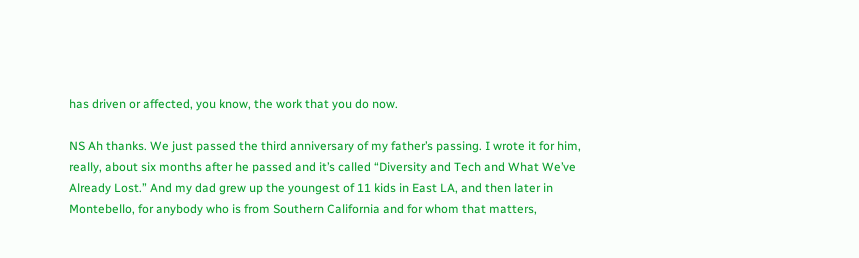has driven or affected, you know, the work that you do now.

NS Ah thanks. We just passed the third anniversary of my father’s passing. I wrote it for him, really, about six months after he passed and it’s called “Diversity and Tech and What We’ve Already Lost.” And my dad grew up the youngest of 11 kids in East LA, and then later in Montebello, for anybody who is from Southern California and for whom that matters,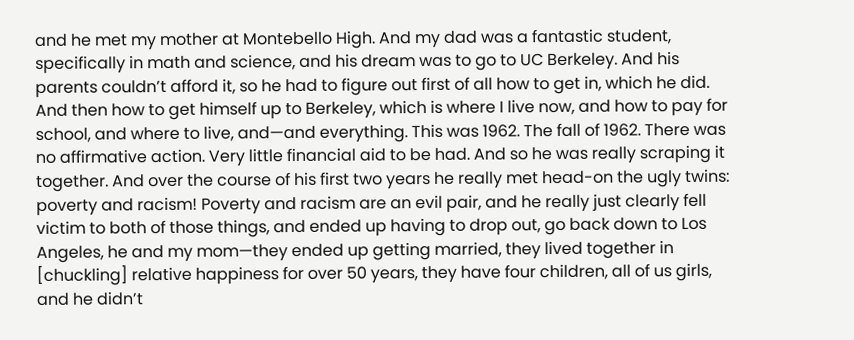and he met my mother at Montebello High. And my dad was a fantastic student, specifically in math and science, and his dream was to go to UC Berkeley. And his parents couldn’t afford it, so he had to figure out first of all how to get in, which he did. And then how to get himself up to Berkeley, which is where I live now, and how to pay for school, and where to live, and—and everything. This was 1962. The fall of 1962. There was no affirmative action. Very little financial aid to be had. And so he was really scraping it together. And over the course of his first two years he really met head-on the ugly twins: poverty and racism! Poverty and racism are an evil pair, and he really just clearly fell victim to both of those things, and ended up having to drop out, go back down to Los Angeles, he and my mom—they ended up getting married, they lived together in [chuckling] relative happiness for over 50 years, they have four children, all of us girls, and he didn’t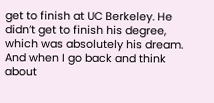get to finish at UC Berkeley. He didn’t get to finish his degree, which was absolutely his dream. And when I go back and think about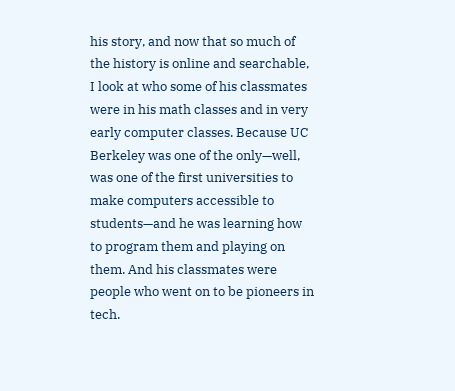his story, and now that so much of the history is online and searchable, I look at who some of his classmates were in his math classes and in very early computer classes. Because UC Berkeley was one of the only—well, was one of the first universities to make computers accessible to students—and he was learning how to program them and playing on them. And his classmates were people who went on to be pioneers in tech.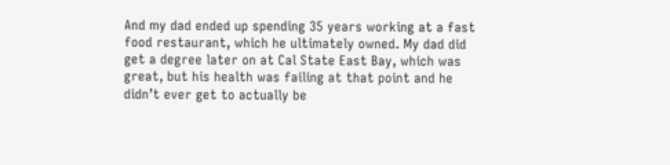And my dad ended up spending 35 years working at a fast food restaurant, which he ultimately owned. My dad did get a degree later on at Cal State East Bay, which was great, but his health was failing at that point and he didn’t ever get to actually be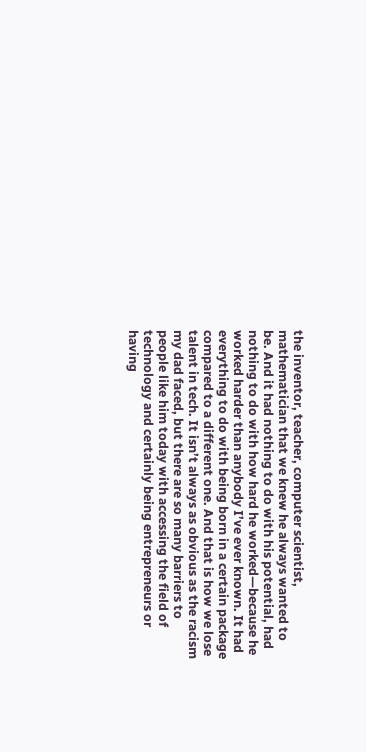the inventor, teacher, computer scientist, mathematician that we knew he always wanted to be. And it had nothing to do with his potential, had nothing to do with how hard he worked—because he worked harder than anybody I’ve ever known. It had everything to do with being born in a certain package compared to a different one. And that is how we lose talent in tech. It isn’t always as obvious as the racism my dad faced, but there are so many barriers to people like him today with accessing the field of technology and certainly being entrepreneurs or having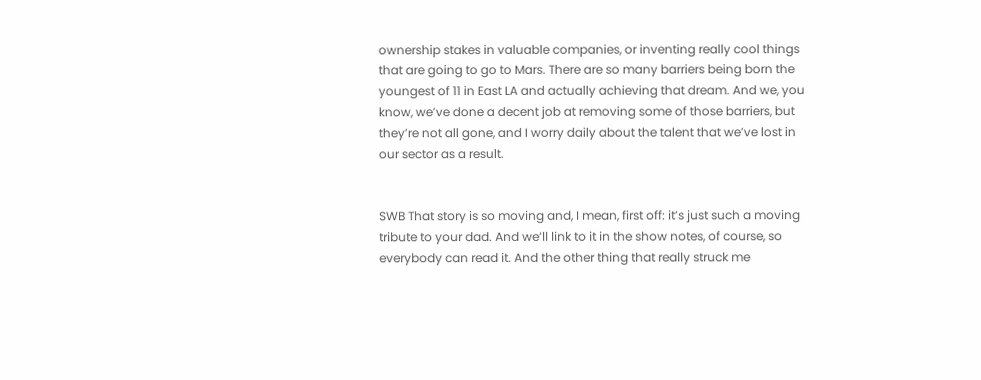ownership stakes in valuable companies, or inventing really cool things that are going to go to Mars. There are so many barriers being born the youngest of 11 in East LA and actually achieving that dream. And we, you know, we’ve done a decent job at removing some of those barriers, but they’re not all gone, and I worry daily about the talent that we’ve lost in our sector as a result.


SWB That story is so moving and, I mean, first off: it’s just such a moving tribute to your dad. And we’ll link to it in the show notes, of course, so everybody can read it. And the other thing that really struck me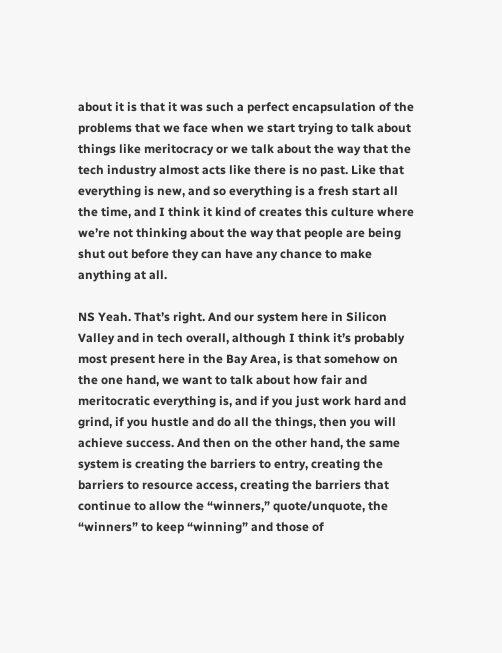about it is that it was such a perfect encapsulation of the problems that we face when we start trying to talk about things like meritocracy or we talk about the way that the tech industry almost acts like there is no past. Like that everything is new, and so everything is a fresh start all the time, and I think it kind of creates this culture where we’re not thinking about the way that people are being shut out before they can have any chance to make anything at all.

NS Yeah. That’s right. And our system here in Silicon Valley and in tech overall, although I think it’s probably most present here in the Bay Area, is that somehow on the one hand, we want to talk about how fair and meritocratic everything is, and if you just work hard and grind, if you hustle and do all the things, then you will achieve success. And then on the other hand, the same system is creating the barriers to entry, creating the barriers to resource access, creating the barriers that continue to allow the “winners,” quote/unquote, the “winners” to keep “winning” and those of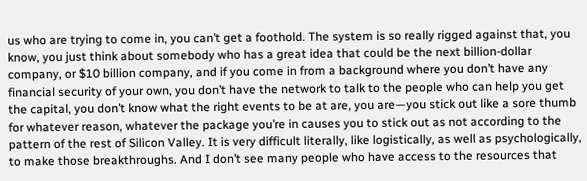us who are trying to come in, you can’t get a foothold. The system is so really rigged against that, you know, you just think about somebody who has a great idea that could be the next billion-dollar company, or $10 billion company, and if you come in from a background where you don’t have any financial security of your own, you don’t have the network to talk to the people who can help you get the capital, you don’t know what the right events to be at are, you are—you stick out like a sore thumb for whatever reason, whatever the package you’re in causes you to stick out as not according to the pattern of the rest of Silicon Valley. It is very difficult literally, like logistically, as well as psychologically, to make those breakthroughs. And I don’t see many people who have access to the resources that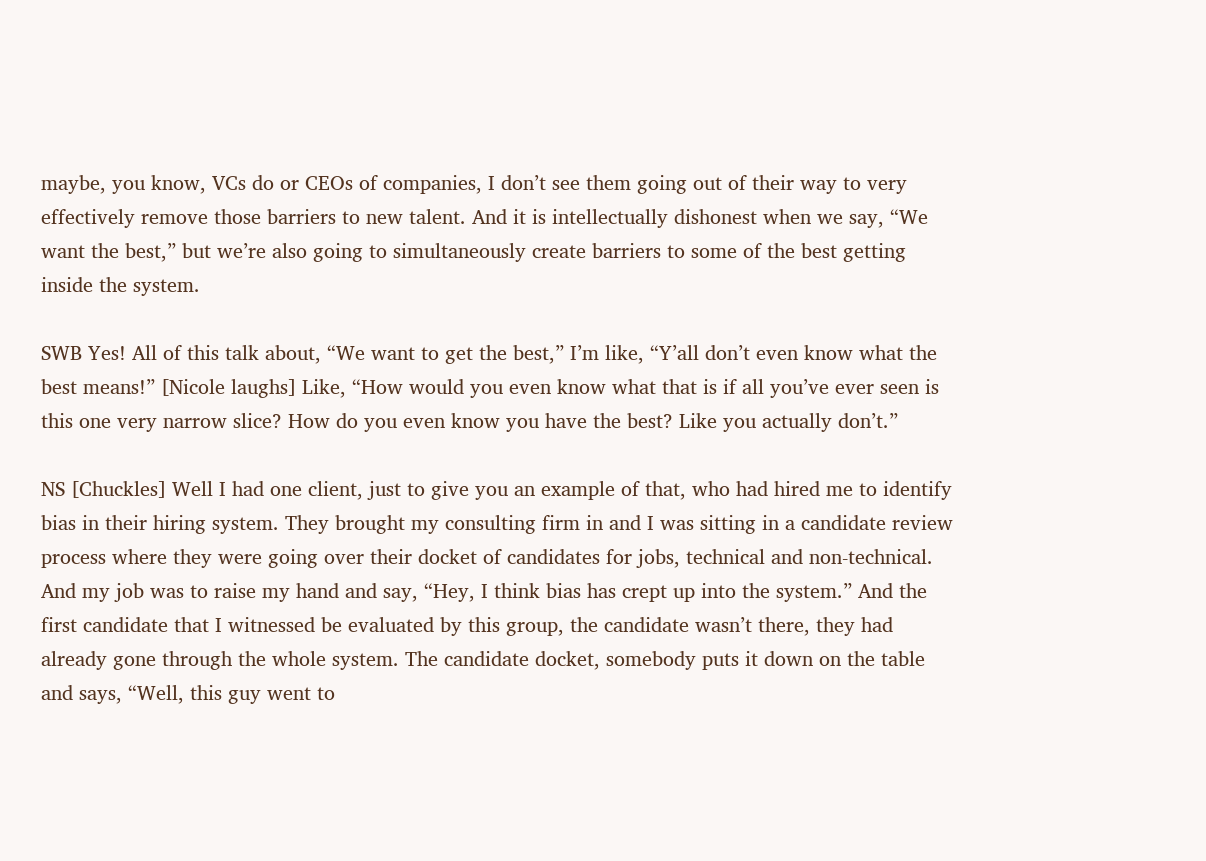maybe, you know, VCs do or CEOs of companies, I don’t see them going out of their way to very effectively remove those barriers to new talent. And it is intellectually dishonest when we say, “We want the best,” but we’re also going to simultaneously create barriers to some of the best getting inside the system.

SWB Yes! All of this talk about, “We want to get the best,” I’m like, “Y’all don’t even know what the best means!” [Nicole laughs] Like, “How would you even know what that is if all you’ve ever seen is this one very narrow slice? How do you even know you have the best? Like you actually don’t.”

NS [Chuckles] Well I had one client, just to give you an example of that, who had hired me to identify bias in their hiring system. They brought my consulting firm in and I was sitting in a candidate review process where they were going over their docket of candidates for jobs, technical and non-technical. And my job was to raise my hand and say, “Hey, I think bias has crept up into the system.” And the first candidate that I witnessed be evaluated by this group, the candidate wasn’t there, they had already gone through the whole system. The candidate docket, somebody puts it down on the table and says, “Well, this guy went to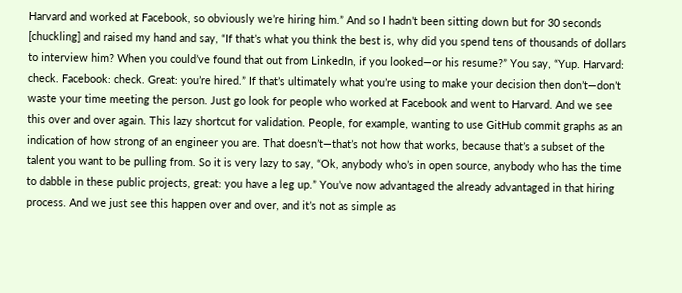Harvard and worked at Facebook, so obviously we’re hiring him.” And so I hadn’t been sitting down but for 30 seconds [chuckling] and raised my hand and say, “If that’s what you think the best is, why did you spend tens of thousands of dollars to interview him? When you could’ve found that out from LinkedIn, if you looked—or his resume?” You say, “Yup. Harvard: check. Facebook: check. Great: you’re hired.” If that’s ultimately what you’re using to make your decision then don’t—don’t waste your time meeting the person. Just go look for people who worked at Facebook and went to Harvard. And we see this over and over again. This lazy shortcut for validation. People, for example, wanting to use GitHub commit graphs as an indication of how strong of an engineer you are. That doesn’t—that’s not how that works, because that’s a subset of the talent you want to be pulling from. So it is very lazy to say, “Ok, anybody who’s in open source, anybody who has the time to dabble in these public projects, great: you have a leg up.” You’ve now advantaged the already advantaged in that hiring process. And we just see this happen over and over, and it’s not as simple as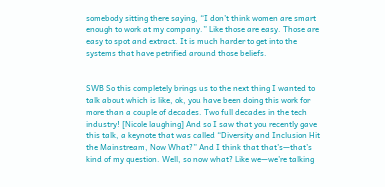somebody sitting there saying, “I don’t think women are smart enough to work at my company.” Like those are easy. Those are easy to spot and extract. It is much harder to get into the systems that have petrified around those beliefs.


SWB So this completely brings us to the next thing I wanted to talk about which is like, ok, you have been doing this work for more than a couple of decades. Two full decades in the tech industry! [Nicole laughing] And so I saw that you recently gave this talk, a keynote that was called “Diversity and Inclusion Hit the Mainstream, Now What?” And I think that that’s—that’s kind of my question. Well, so now what? Like we—we’re talking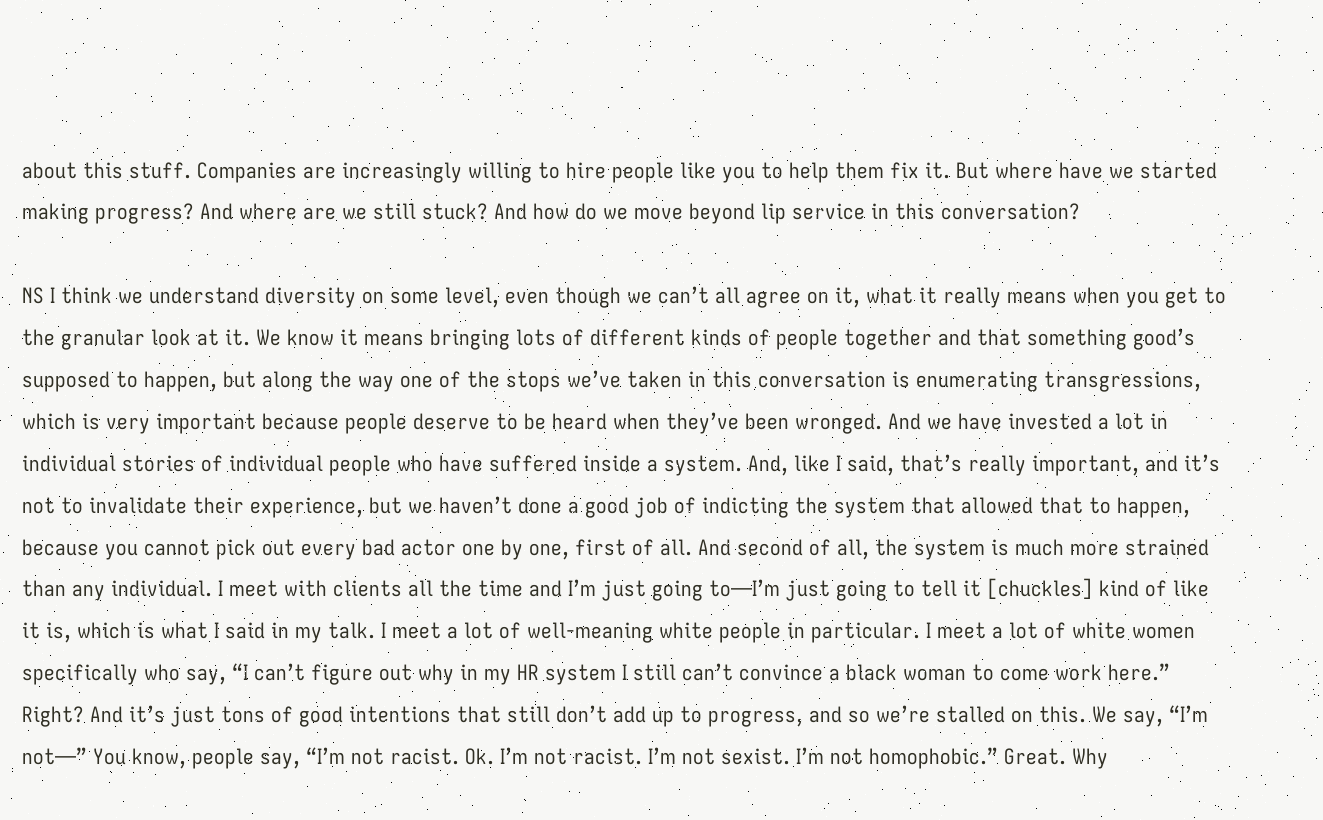about this stuff. Companies are increasingly willing to hire people like you to help them fix it. But where have we started making progress? And where are we still stuck? And how do we move beyond lip service in this conversation?

NS I think we understand diversity on some level, even though we can’t all agree on it, what it really means when you get to the granular look at it. We know it means bringing lots of different kinds of people together and that something good’s supposed to happen, but along the way one of the stops we’ve taken in this conversation is enumerating transgressions, which is very important because people deserve to be heard when they’ve been wronged. And we have invested a lot in individual stories of individual people who have suffered inside a system. And, like I said, that’s really important, and it’s not to invalidate their experience, but we haven’t done a good job of indicting the system that allowed that to happen, because you cannot pick out every bad actor one by one, first of all. And second of all, the system is much more strained than any individual. I meet with clients all the time and I’m just going to—I’m just going to tell it [chuckles] kind of like it is, which is what I said in my talk. I meet a lot of well-meaning white people in particular. I meet a lot of white women specifically who say, “I can’t figure out why in my HR system I still can’t convince a black woman to come work here.” Right? And it’s just tons of good intentions that still don’t add up to progress, and so we’re stalled on this. We say, “I’m not—” You know, people say, “I’m not racist. Ok. I’m not racist. I’m not sexist. I’m not homophobic.” Great. Why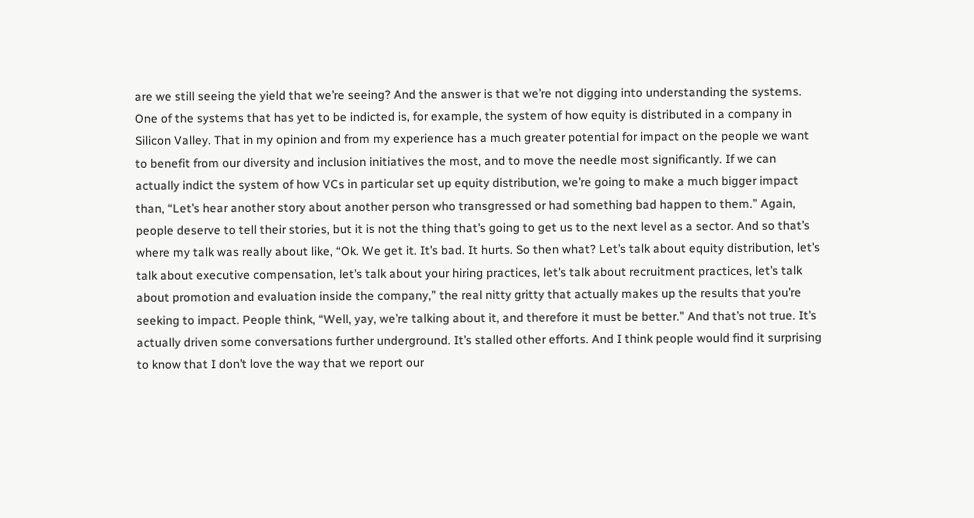are we still seeing the yield that we’re seeing? And the answer is that we’re not digging into understanding the systems. One of the systems that has yet to be indicted is, for example, the system of how equity is distributed in a company in Silicon Valley. That in my opinion and from my experience has a much greater potential for impact on the people we want to benefit from our diversity and inclusion initiatives the most, and to move the needle most significantly. If we can actually indict the system of how VCs in particular set up equity distribution, we’re going to make a much bigger impact than, “Let’s hear another story about another person who transgressed or had something bad happen to them.” Again, people deserve to tell their stories, but it is not the thing that’s going to get us to the next level as a sector. And so that’s where my talk was really about like, “Ok. We get it. It’s bad. It hurts. So then what? Let’s talk about equity distribution, let’s talk about executive compensation, let’s talk about your hiring practices, let’s talk about recruitment practices, let’s talk about promotion and evaluation inside the company,” the real nitty gritty that actually makes up the results that you’re seeking to impact. People think, “Well, yay, we’re talking about it, and therefore it must be better.” And that’s not true. It’s actually driven some conversations further underground. It’s stalled other efforts. And I think people would find it surprising to know that I don’t love the way that we report our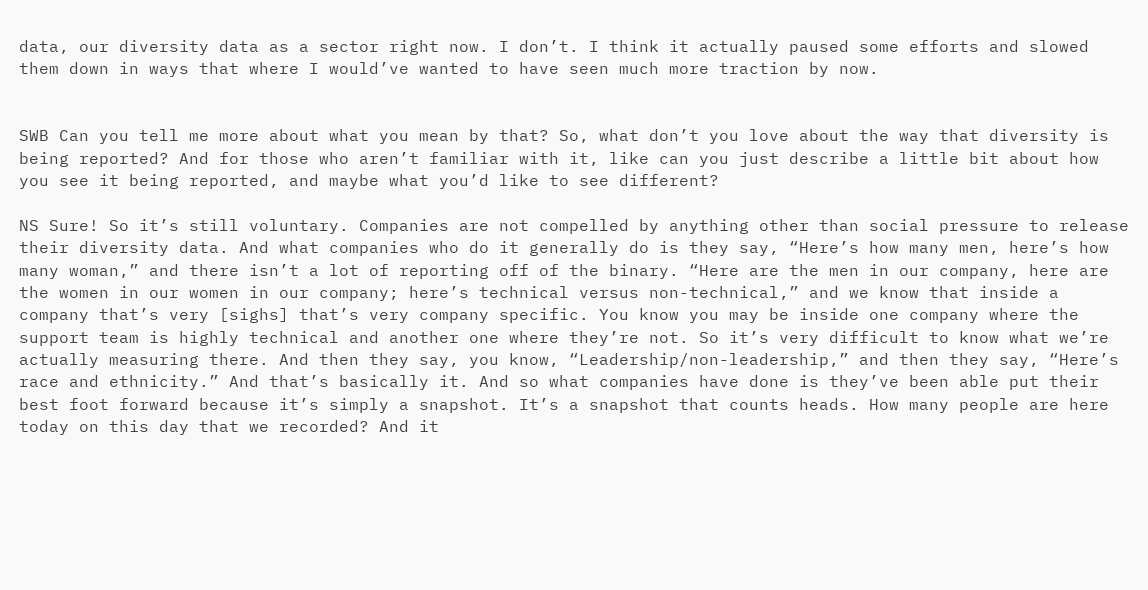data, our diversity data as a sector right now. I don’t. I think it actually paused some efforts and slowed them down in ways that where I would’ve wanted to have seen much more traction by now.


SWB Can you tell me more about what you mean by that? So, what don’t you love about the way that diversity is being reported? And for those who aren’t familiar with it, like can you just describe a little bit about how you see it being reported, and maybe what you’d like to see different?

NS Sure! So it’s still voluntary. Companies are not compelled by anything other than social pressure to release their diversity data. And what companies who do it generally do is they say, “Here’s how many men, here’s how many woman,” and there isn’t a lot of reporting off of the binary. “Here are the men in our company, here are the women in our women in our company; here’s technical versus non-technical,” and we know that inside a company that’s very [sighs] that’s very company specific. You know you may be inside one company where the support team is highly technical and another one where they’re not. So it’s very difficult to know what we’re actually measuring there. And then they say, you know, “Leadership/non-leadership,” and then they say, “Here’s race and ethnicity.” And that’s basically it. And so what companies have done is they’ve been able put their best foot forward because it’s simply a snapshot. It’s a snapshot that counts heads. How many people are here today on this day that we recorded? And it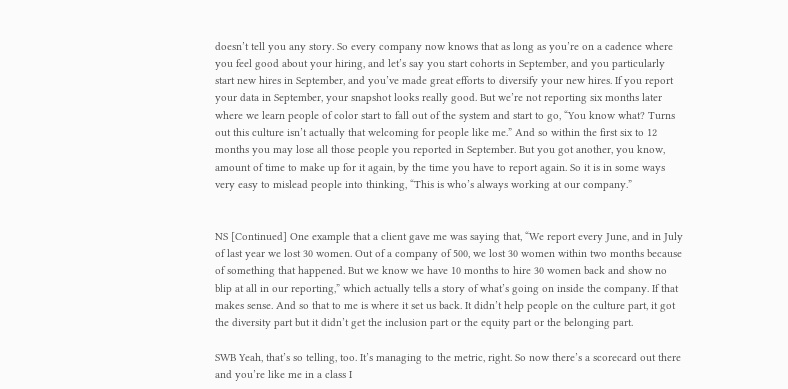doesn’t tell you any story. So every company now knows that as long as you’re on a cadence where you feel good about your hiring, and let’s say you start cohorts in September, and you particularly start new hires in September, and you’ve made great efforts to diversify your new hires. If you report your data in September, your snapshot looks really good. But we’re not reporting six months later where we learn people of color start to fall out of the system and start to go, “You know what? Turns out this culture isn’t actually that welcoming for people like me.” And so within the first six to 12 months you may lose all those people you reported in September. But you got another, you know, amount of time to make up for it again, by the time you have to report again. So it is in some ways very easy to mislead people into thinking, “This is who’s always working at our company.”


NS [Continued] One example that a client gave me was saying that, “We report every June, and in July of last year we lost 30 women. Out of a company of 500, we lost 30 women within two months because of something that happened. But we know we have 10 months to hire 30 women back and show no blip at all in our reporting,” which actually tells a story of what’s going on inside the company. If that makes sense. And so that to me is where it set us back. It didn’t help people on the culture part, it got the diversity part but it didn’t get the inclusion part or the equity part or the belonging part.

SWB Yeah, that’s so telling, too. It’s managing to the metric, right. So now there’s a scorecard out there and you’re like me in a class I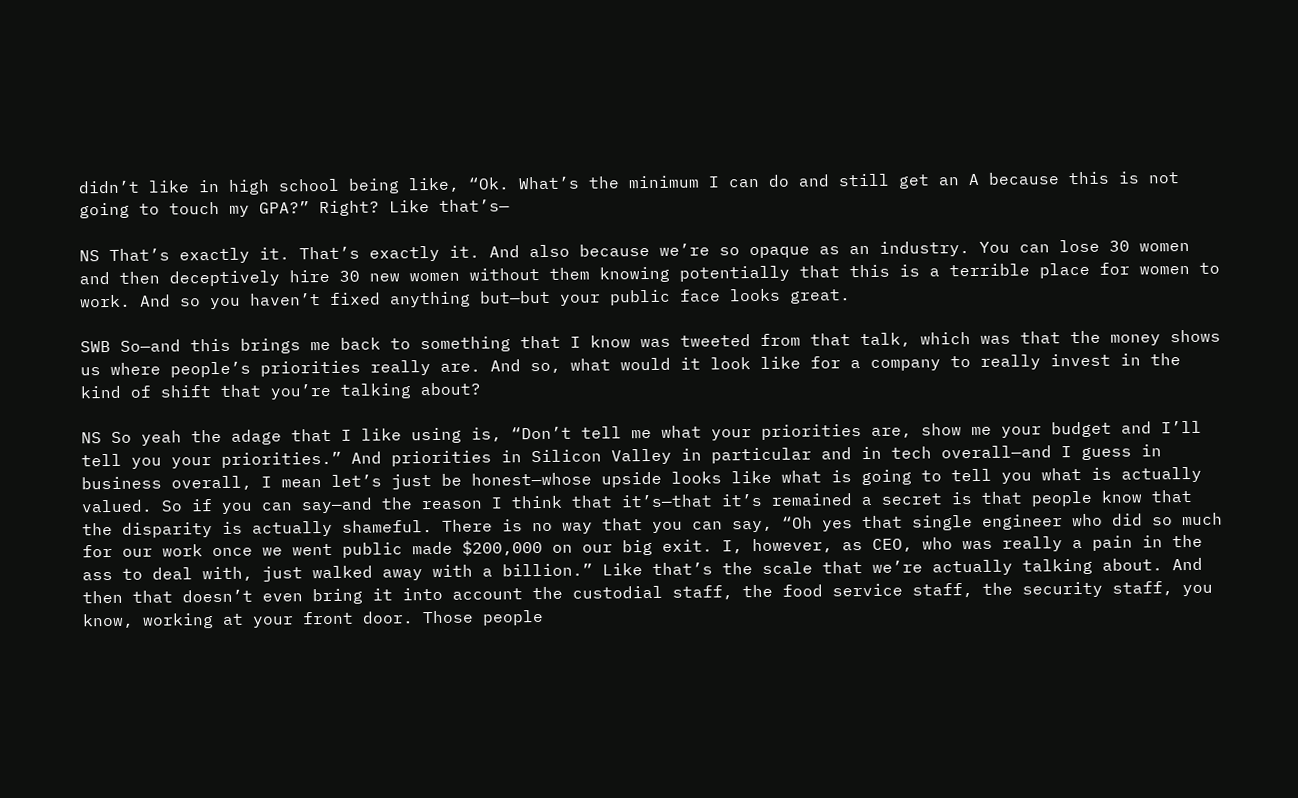didn’t like in high school being like, “Ok. What’s the minimum I can do and still get an A because this is not going to touch my GPA?” Right? Like that’s—

NS That’s exactly it. That’s exactly it. And also because we’re so opaque as an industry. You can lose 30 women and then deceptively hire 30 new women without them knowing potentially that this is a terrible place for women to work. And so you haven’t fixed anything but—but your public face looks great.

SWB So—and this brings me back to something that I know was tweeted from that talk, which was that the money shows us where people’s priorities really are. And so, what would it look like for a company to really invest in the kind of shift that you’re talking about?

NS So yeah the adage that I like using is, “Don’t tell me what your priorities are, show me your budget and I’ll tell you your priorities.” And priorities in Silicon Valley in particular and in tech overall—and I guess in business overall, I mean let’s just be honest—whose upside looks like what is going to tell you what is actually valued. So if you can say—and the reason I think that it’s—that it’s remained a secret is that people know that the disparity is actually shameful. There is no way that you can say, “Oh yes that single engineer who did so much for our work once we went public made $200,000 on our big exit. I, however, as CEO, who was really a pain in the ass to deal with, just walked away with a billion.” Like that’s the scale that we’re actually talking about. And then that doesn’t even bring it into account the custodial staff, the food service staff, the security staff, you know, working at your front door. Those people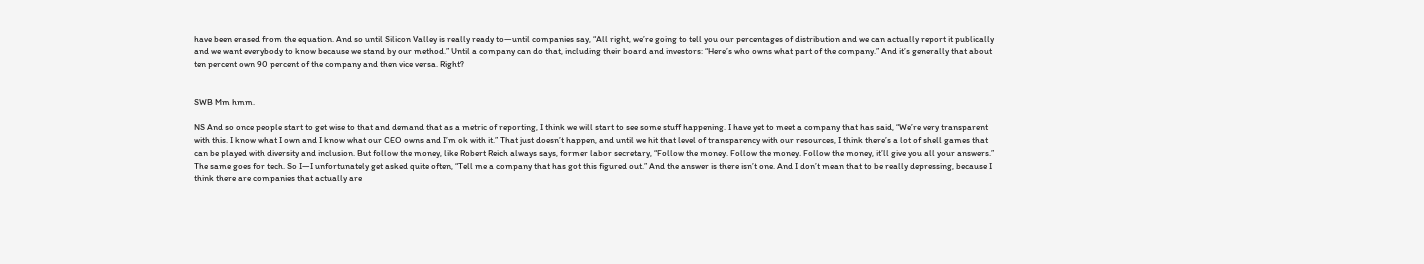have been erased from the equation. And so until Silicon Valley is really ready to—until companies say, “All right, we’re going to tell you our percentages of distribution and we can actually report it publically and we want everybody to know because we stand by our method.” Until a company can do that, including their board and investors: “Here’s who owns what part of the company.” And it’s generally that about ten percent own 90 percent of the company and then vice versa. Right?


SWB Mm hmm.

NS And so once people start to get wise to that and demand that as a metric of reporting, I think we will start to see some stuff happening. I have yet to meet a company that has said, “We’re very transparent with this. I know what I own and I know what our CEO owns and I’m ok with it.” That just doesn’t happen, and until we hit that level of transparency with our resources, I think there’s a lot of shell games that can be played with diversity and inclusion. But follow the money, like Robert Reich always says, former labor secretary, “Follow the money. Follow the money. Follow the money, it’ll give you all your answers.” The same goes for tech. So I—I unfortunately get asked quite often, “Tell me a company that has got this figured out.” And the answer is there isn’t one. And I don’t mean that to be really depressing, because I think there are companies that actually are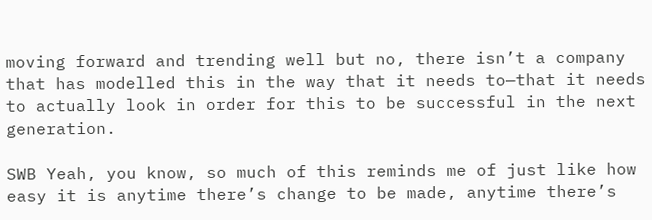moving forward and trending well but no, there isn’t a company that has modelled this in the way that it needs to—that it needs to actually look in order for this to be successful in the next generation.

SWB Yeah, you know, so much of this reminds me of just like how easy it is anytime there’s change to be made, anytime there’s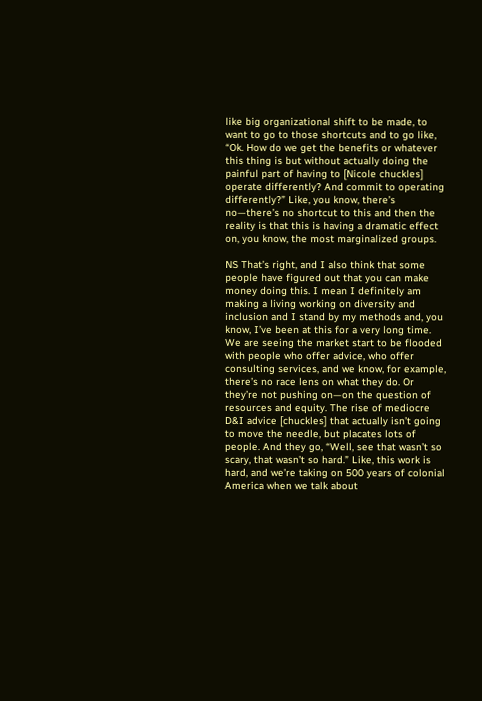like big organizational shift to be made, to want to go to those shortcuts and to go like, “Ok. How do we get the benefits or whatever this thing is but without actually doing the painful part of having to [Nicole chuckles] operate differently? And commit to operating differently?” Like, you know, there’s no—there’s no shortcut to this and then the reality is that this is having a dramatic effect on, you know, the most marginalized groups.

NS That’s right, and I also think that some people have figured out that you can make money doing this. I mean I definitely am making a living working on diversity and inclusion and I stand by my methods and, you know, I’ve been at this for a very long time. We are seeing the market start to be flooded with people who offer advice, who offer consulting services, and we know, for example, there’s no race lens on what they do. Or they’re not pushing on—on the question of resources and equity. The rise of mediocre D&I advice [chuckles] that actually isn’t going to move the needle, but placates lots of people. And they go, “Well, see that wasn’t so scary, that wasn’t so hard.” Like, this work is hard, and we’re taking on 500 years of colonial America when we talk about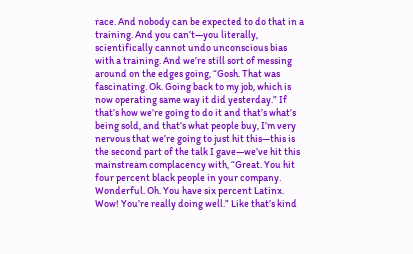race. And nobody can be expected to do that in a training. And you can’t—you literally, scientifically cannot undo unconscious bias with a training. And we’re still sort of messing around on the edges going, “Gosh. That was fascinating. Ok. Going back to my job, which is now operating same way it did yesterday.” If that’s how we’re going to do it and that’s what’s being sold, and that’s what people buy, I’m very nervous that we’re going to just hit this—this is the second part of the talk I gave—we’ve hit this mainstream complacency with, “Great. You hit four percent black people in your company. Wonderful. Oh. You have six percent Latinx. Wow! You’re really doing well.” Like that’s kind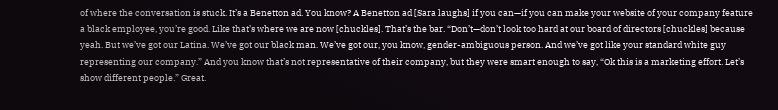of where the conversation is stuck. It’s a Benetton ad. You know? A Benetton ad [Sara laughs] if you can—if you can make your website of your company feature a black employee, you’re good. Like that’s where we are now [chuckles]. That’s the bar. “Don’t—don’t look too hard at our board of directors [chuckles] because yeah. But we’ve got our Latina. We’ve got our black man. We’ve got our, you know, gender-ambiguous person. And we’ve got like your standard white guy representing our company.” And you know that’s not representative of their company, but they were smart enough to say, “Ok this is a marketing effort. Let’s show different people.” Great.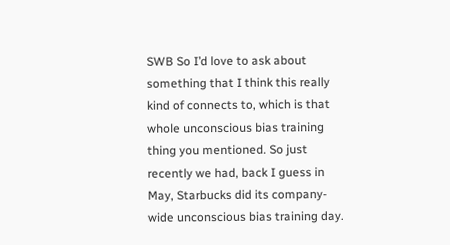SWB So I’d love to ask about something that I think this really kind of connects to, which is that whole unconscious bias training thing you mentioned. So just recently we had, back I guess in May, Starbucks did its company-wide unconscious bias training day.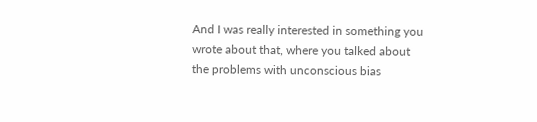And I was really interested in something you wrote about that, where you talked about the problems with unconscious bias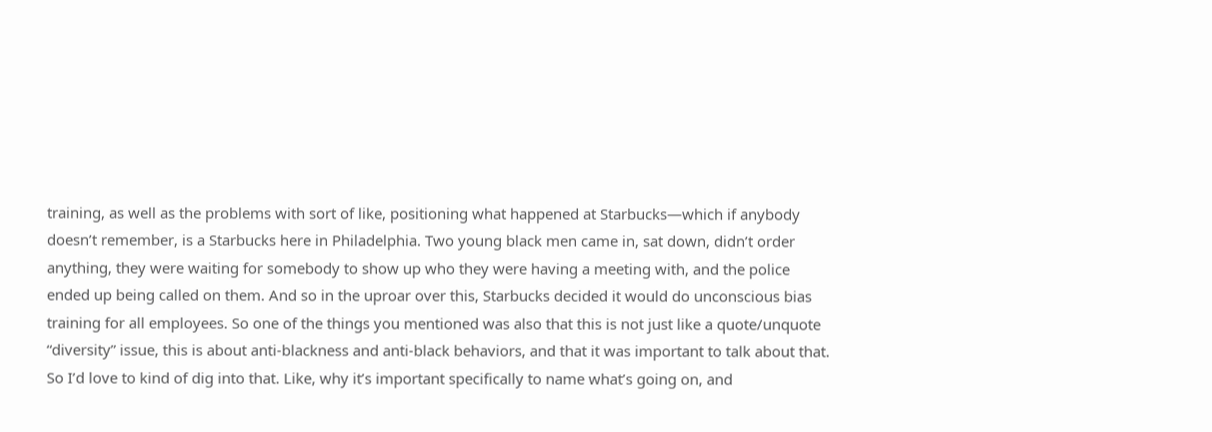training, as well as the problems with sort of like, positioning what happened at Starbucks—which if anybody doesn’t remember, is a Starbucks here in Philadelphia. Two young black men came in, sat down, didn’t order anything, they were waiting for somebody to show up who they were having a meeting with, and the police ended up being called on them. And so in the uproar over this, Starbucks decided it would do unconscious bias training for all employees. So one of the things you mentioned was also that this is not just like a quote/unquote “diversity” issue, this is about anti-blackness and anti-black behaviors, and that it was important to talk about that. So I’d love to kind of dig into that. Like, why it’s important specifically to name what’s going on, and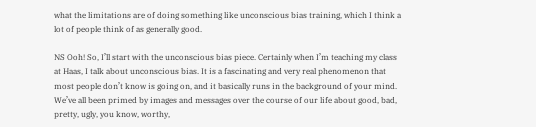what the limitations are of doing something like unconscious bias training, which I think a lot of people think of as generally good.

NS Ooh! So, I’ll start with the unconscious bias piece. Certainly when I’m teaching my class at Haas, I talk about unconscious bias. It is a fascinating and very real phenomenon that most people don’t know is going on, and it basically runs in the background of your mind. We’ve all been primed by images and messages over the course of our life about good, bad, pretty, ugly, you know, worthy,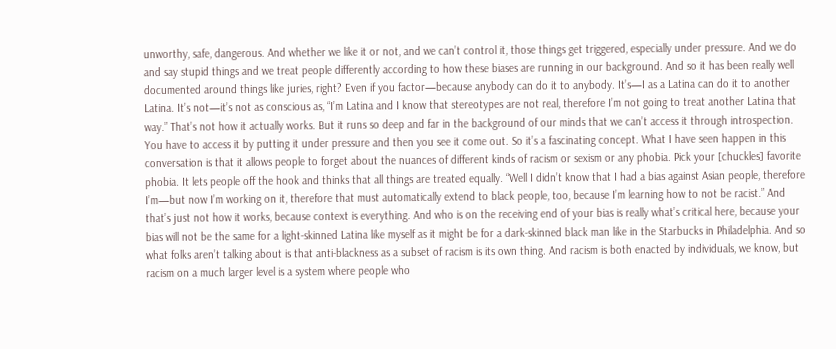unworthy, safe, dangerous. And whether we like it or not, and we can’t control it, those things get triggered, especially under pressure. And we do and say stupid things and we treat people differently according to how these biases are running in our background. And so it has been really well documented around things like juries, right? Even if you factor—because anybody can do it to anybody. It’s—I as a Latina can do it to another Latina. It’s not—it’s not as conscious as, “I’m Latina and I know that stereotypes are not real, therefore I’m not going to treat another Latina that way.” That’s not how it actually works. But it runs so deep and far in the background of our minds that we can’t access it through introspection. You have to access it by putting it under pressure and then you see it come out. So it’s a fascinating concept. What I have seen happen in this conversation is that it allows people to forget about the nuances of different kinds of racism or sexism or any phobia. Pick your [chuckles] favorite phobia. It lets people off the hook and thinks that all things are treated equally. “Well I didn’t know that I had a bias against Asian people, therefore I’m—but now I’m working on it, therefore that must automatically extend to black people, too, because I’m learning how to not be racist.” And that’s just not how it works, because context is everything. And who is on the receiving end of your bias is really what’s critical here, because your bias will not be the same for a light-skinned Latina like myself as it might be for a dark-skinned black man like in the Starbucks in Philadelphia. And so what folks aren’t talking about is that anti-blackness as a subset of racism is its own thing. And racism is both enacted by individuals, we know, but racism on a much larger level is a system where people who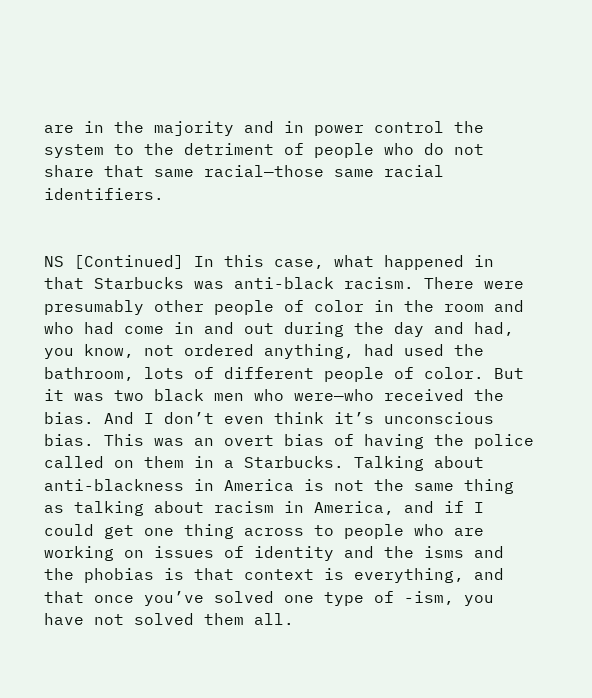are in the majority and in power control the system to the detriment of people who do not share that same racial—those same racial identifiers.


NS [Continued] In this case, what happened in that Starbucks was anti-black racism. There were presumably other people of color in the room and who had come in and out during the day and had, you know, not ordered anything, had used the bathroom, lots of different people of color. But it was two black men who were—who received the bias. And I don’t even think it’s unconscious bias. This was an overt bias of having the police called on them in a Starbucks. Talking about anti-blackness in America is not the same thing as talking about racism in America, and if I could get one thing across to people who are working on issues of identity and the isms and the phobias is that context is everything, and that once you’ve solved one type of -ism, you have not solved them all.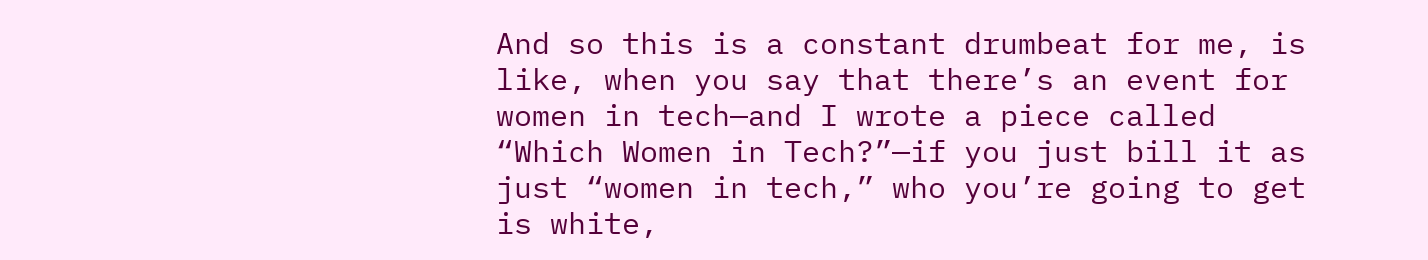And so this is a constant drumbeat for me, is like, when you say that there’s an event for women in tech—and I wrote a piece called “Which Women in Tech?”—if you just bill it as just “women in tech,” who you’re going to get is white,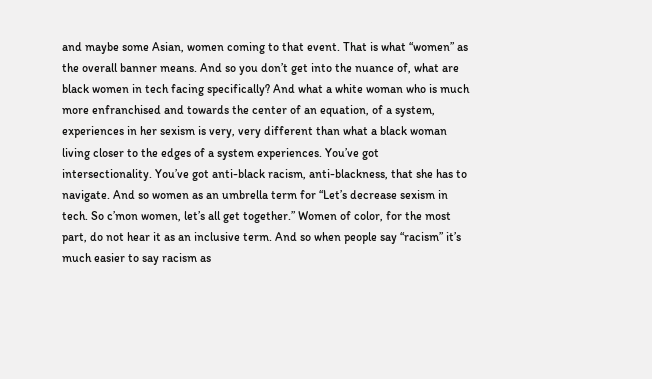and maybe some Asian, women coming to that event. That is what “women” as the overall banner means. And so you don’t get into the nuance of, what are black women in tech facing specifically? And what a white woman who is much more enfranchised and towards the center of an equation, of a system, experiences in her sexism is very, very different than what a black woman living closer to the edges of a system experiences. You’ve got intersectionality. You’ve got anti-black racism, anti-blackness, that she has to navigate. And so women as an umbrella term for “Let’s decrease sexism in tech. So c’mon women, let’s all get together.” Women of color, for the most part, do not hear it as an inclusive term. And so when people say “racism” it’s much easier to say racism as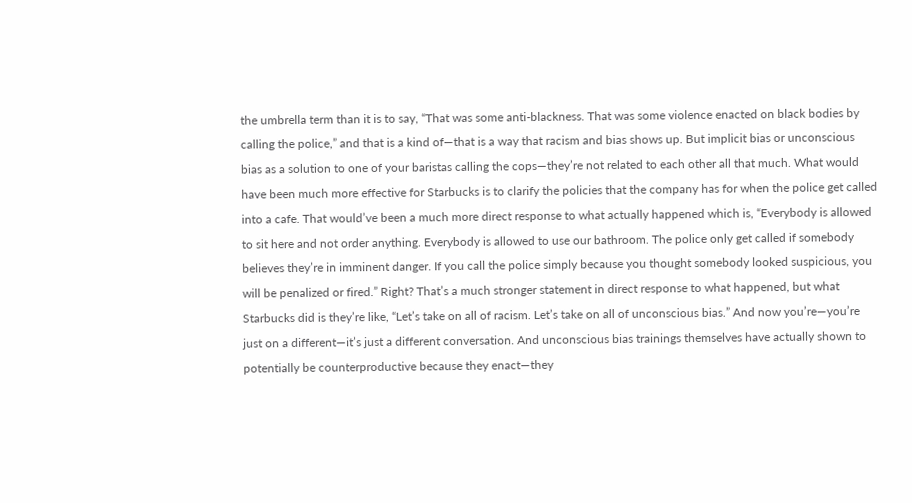the umbrella term than it is to say, “That was some anti-blackness. That was some violence enacted on black bodies by calling the police,” and that is a kind of—that is a way that racism and bias shows up. But implicit bias or unconscious bias as a solution to one of your baristas calling the cops—they’re not related to each other all that much. What would have been much more effective for Starbucks is to clarify the policies that the company has for when the police get called into a cafe. That would’ve been a much more direct response to what actually happened which is, “Everybody is allowed to sit here and not order anything. Everybody is allowed to use our bathroom. The police only get called if somebody believes they’re in imminent danger. If you call the police simply because you thought somebody looked suspicious, you will be penalized or fired.” Right? That’s a much stronger statement in direct response to what happened, but what Starbucks did is they’re like, “Let’s take on all of racism. Let’s take on all of unconscious bias.” And now you’re—you’re just on a different—it’s just a different conversation. And unconscious bias trainings themselves have actually shown to potentially be counterproductive because they enact—they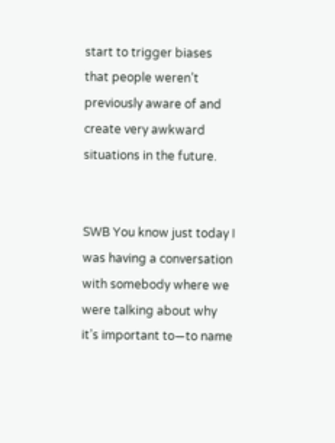start to trigger biases that people weren’t previously aware of and create very awkward situations in the future.


SWB You know just today I was having a conversation with somebody where we were talking about why it’s important to—to name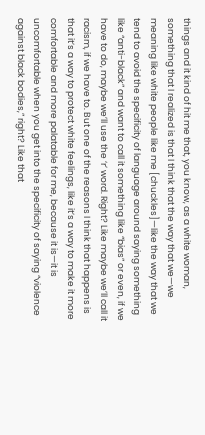things and it kind of hit me that, you know, as a white woman, something that I realized is that I think that the way that we—we meaning like white people like me [chuckles]—like the way that we tend to avoid the specificity of language around saying something like “anti-black” and want to call it something like “bias” or even, if we have to do, maybe we’ll use the ‘r’ word. Right? Like maybe we’ll call it racism, if we have to. But one of the reasons I think that happens is that it’s a way to protect white feelings, like it’s a way to make it more comfortable and more palatable for me, because it is—it is uncomfortable when you get into the specificity of saying “violence against black bodies,” right? Like that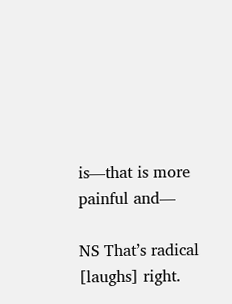is—that is more painful and—

NS That’s radical [laughs] right.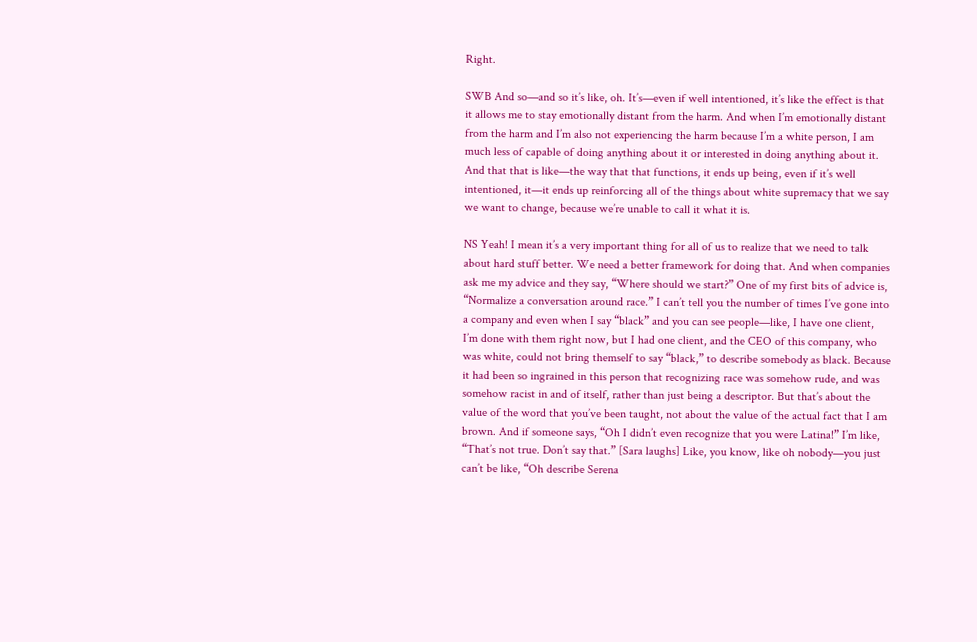Right.

SWB And so—and so it’s like, oh. It’s—even if well intentioned, it’s like the effect is that it allows me to stay emotionally distant from the harm. And when I’m emotionally distant from the harm and I’m also not experiencing the harm because I’m a white person, I am much less of capable of doing anything about it or interested in doing anything about it. And that that is like—the way that that functions, it ends up being, even if it’s well intentioned, it—it ends up reinforcing all of the things about white supremacy that we say we want to change, because we’re unable to call it what it is.

NS Yeah! I mean it’s a very important thing for all of us to realize that we need to talk about hard stuff better. We need a better framework for doing that. And when companies ask me my advice and they say, “Where should we start?” One of my first bits of advice is, “Normalize a conversation around race.” I can’t tell you the number of times I’ve gone into a company and even when I say “black” and you can see people—like, I have one client, I’m done with them right now, but I had one client, and the CEO of this company, who was white, could not bring themself to say “black,” to describe somebody as black. Because it had been so ingrained in this person that recognizing race was somehow rude, and was somehow racist in and of itself, rather than just being a descriptor. But that’s about the value of the word that you’ve been taught, not about the value of the actual fact that I am brown. And if someone says, “Oh I didn’t even recognize that you were Latina!” I’m like, “That’s not true. Don’t say that.” [Sara laughs] Like, you know, like oh nobody—you just can’t be like, “Oh describe Serena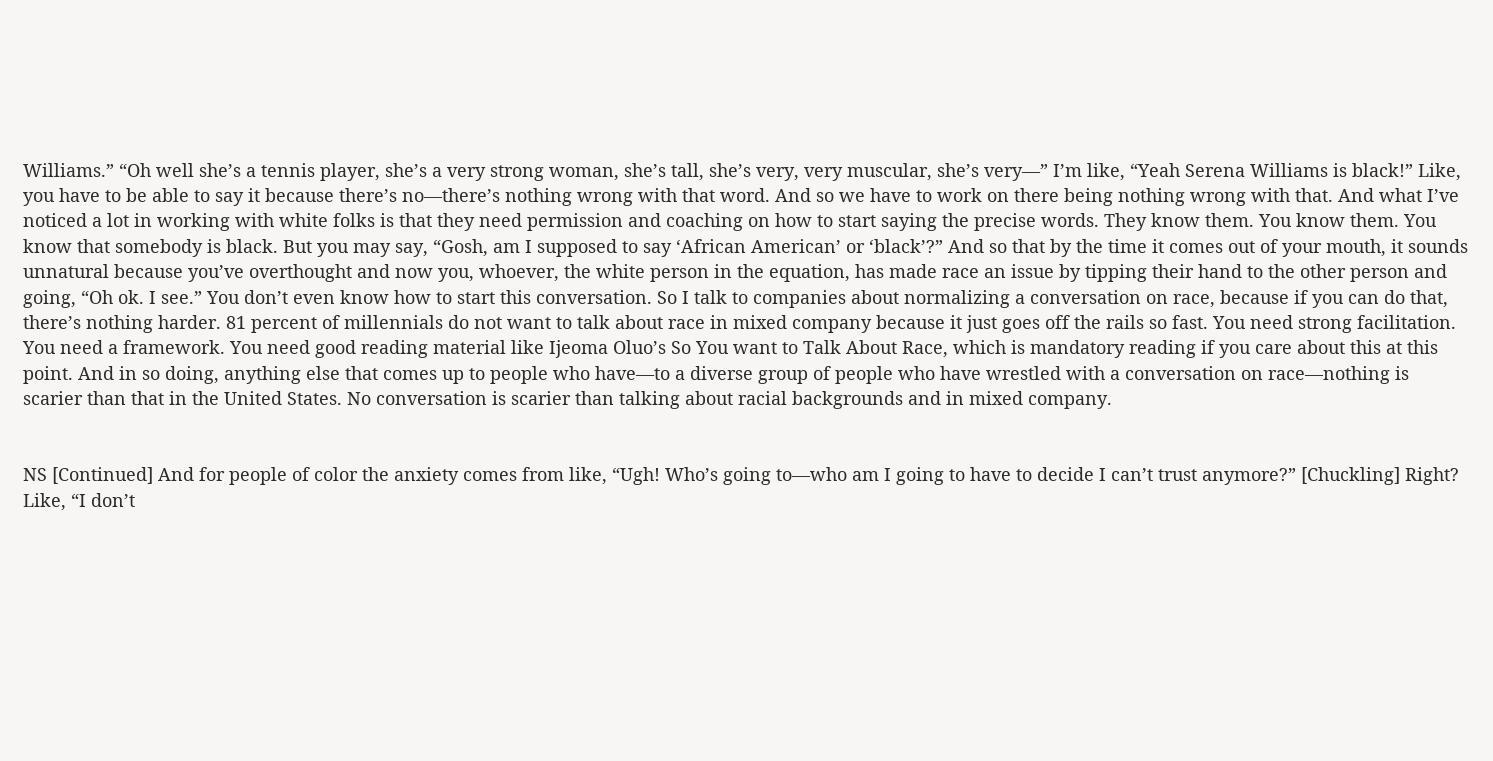Williams.” “Oh well she’s a tennis player, she’s a very strong woman, she’s tall, she’s very, very muscular, she’s very—” I’m like, “Yeah Serena Williams is black!” Like, you have to be able to say it because there’s no—there’s nothing wrong with that word. And so we have to work on there being nothing wrong with that. And what I’ve noticed a lot in working with white folks is that they need permission and coaching on how to start saying the precise words. They know them. You know them. You know that somebody is black. But you may say, “Gosh, am I supposed to say ‘African American’ or ‘black’?” And so that by the time it comes out of your mouth, it sounds unnatural because you’ve overthought and now you, whoever, the white person in the equation, has made race an issue by tipping their hand to the other person and going, “Oh ok. I see.” You don’t even know how to start this conversation. So I talk to companies about normalizing a conversation on race, because if you can do that, there’s nothing harder. 81 percent of millennials do not want to talk about race in mixed company because it just goes off the rails so fast. You need strong facilitation. You need a framework. You need good reading material like Ijeoma Oluo’s So You want to Talk About Race, which is mandatory reading if you care about this at this point. And in so doing, anything else that comes up to people who have—to a diverse group of people who have wrestled with a conversation on race—nothing is scarier than that in the United States. No conversation is scarier than talking about racial backgrounds and in mixed company.


NS [Continued] And for people of color the anxiety comes from like, “Ugh! Who’s going to—who am I going to have to decide I can’t trust anymore?” [Chuckling] Right? Like, “I don’t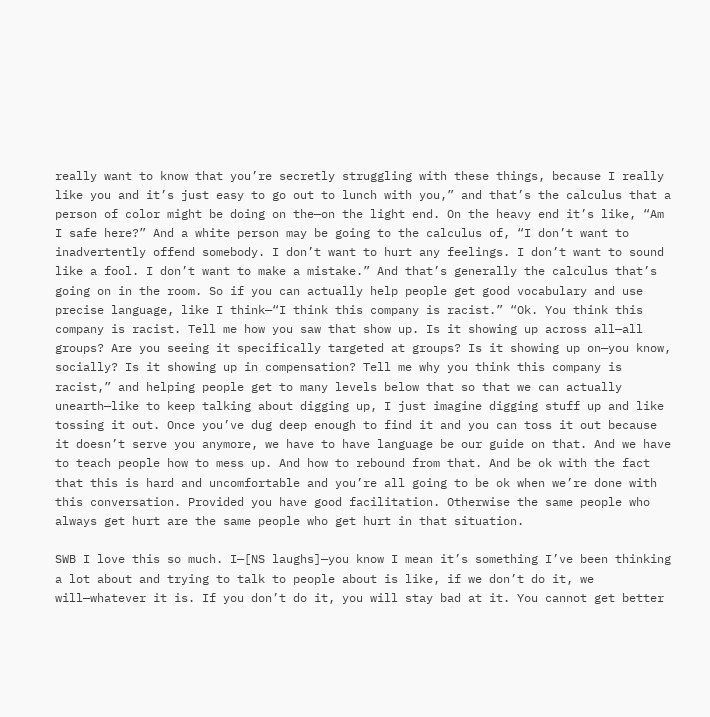really want to know that you’re secretly struggling with these things, because I really like you and it’s just easy to go out to lunch with you,” and that’s the calculus that a person of color might be doing on the—on the light end. On the heavy end it’s like, “Am I safe here?” And a white person may be going to the calculus of, “I don’t want to inadvertently offend somebody. I don’t want to hurt any feelings. I don’t want to sound like a fool. I don’t want to make a mistake.” And that’s generally the calculus that’s going on in the room. So if you can actually help people get good vocabulary and use precise language, like I think—“I think this company is racist.” “Ok. You think this company is racist. Tell me how you saw that show up. Is it showing up across all—all groups? Are you seeing it specifically targeted at groups? Is it showing up on—you know, socially? Is it showing up in compensation? Tell me why you think this company is racist,” and helping people get to many levels below that so that we can actually unearth—like to keep talking about digging up, I just imagine digging stuff up and like tossing it out. Once you’ve dug deep enough to find it and you can toss it out because it doesn’t serve you anymore, we have to have language be our guide on that. And we have to teach people how to mess up. And how to rebound from that. And be ok with the fact that this is hard and uncomfortable and you’re all going to be ok when we’re done with this conversation. Provided you have good facilitation. Otherwise the same people who always get hurt are the same people who get hurt in that situation.

SWB I love this so much. I—[NS laughs]—you know I mean it’s something I’ve been thinking a lot about and trying to talk to people about is like, if we don’t do it, we will—whatever it is. If you don’t do it, you will stay bad at it. You cannot get better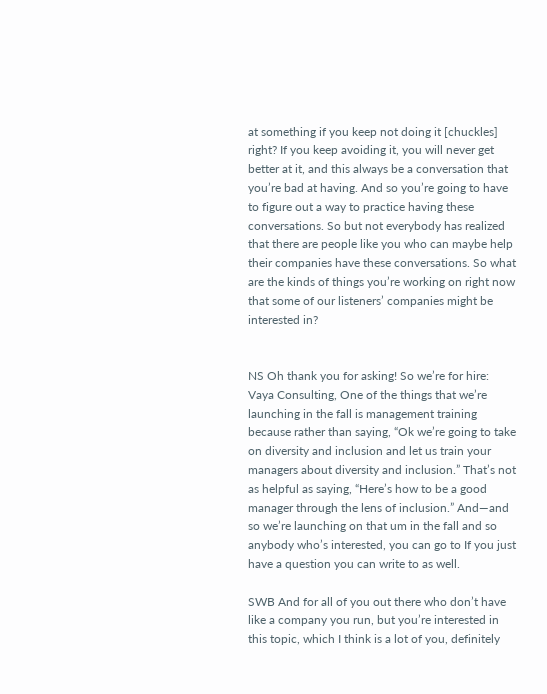at something if you keep not doing it [chuckles] right? If you keep avoiding it, you will never get better at it, and this always be a conversation that you’re bad at having. And so you’re going to have to figure out a way to practice having these conversations. So but not everybody has realized that there are people like you who can maybe help their companies have these conversations. So what are the kinds of things you’re working on right now that some of our listeners’ companies might be interested in?


NS Oh thank you for asking! So we’re for hire: Vaya Consulting, One of the things that we’re launching in the fall is management training because rather than saying, “Ok we’re going to take on diversity and inclusion and let us train your managers about diversity and inclusion.” That’s not as helpful as saying, “Here’s how to be a good manager through the lens of inclusion.” And—and so we’re launching on that um in the fall and so anybody who’s interested, you can go to If you just have a question you can write to as well.

SWB And for all of you out there who don’t have like a company you run, but you’re interested in this topic, which I think is a lot of you, definitely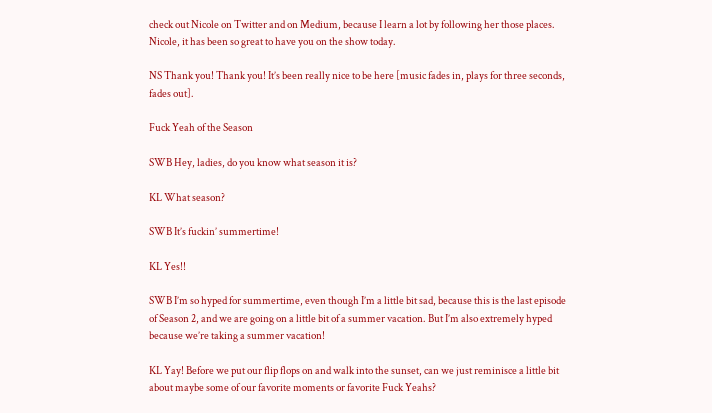check out Nicole on Twitter and on Medium, because I learn a lot by following her those places. Nicole, it has been so great to have you on the show today.

NS Thank you! Thank you! It’s been really nice to be here [music fades in, plays for three seconds, fades out].

Fuck Yeah of the Season

SWB Hey, ladies, do you know what season it is?

KL What season?

SWB It’s fuckin’ summertime!

KL Yes!!

SWB I’m so hyped for summertime, even though I’m a little bit sad, because this is the last episode of Season 2, and we are going on a little bit of a summer vacation. But I’m also extremely hyped because we’re taking a summer vacation!

KL Yay! Before we put our flip flops on and walk into the sunset, can we just reminisce a little bit about maybe some of our favorite moments or favorite Fuck Yeahs?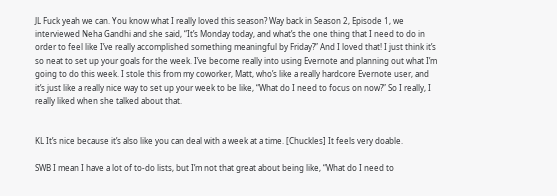JL Fuck yeah we can. You know what I really loved this season? Way back in Season 2, Episode 1, we interviewed Neha Gandhi and she said, “It’s Monday today, and what’s the one thing that I need to do in order to feel like I’ve really accomplished something meaningful by Friday?” And I loved that! I just think it’s so neat to set up your goals for the week. I’ve become really into using Evernote and planning out what I’m going to do this week. I stole this from my coworker, Matt, who’s like a really hardcore Evernote user, and it’s just like a really nice way to set up your week to be like, “What do I need to focus on now?” So I really, I really liked when she talked about that.


KL It’s nice because it’s also like you can deal with a week at a time. [Chuckles] It feels very doable.

SWB I mean I have a lot of to-do lists, but I’m not that great about being like, “What do I need to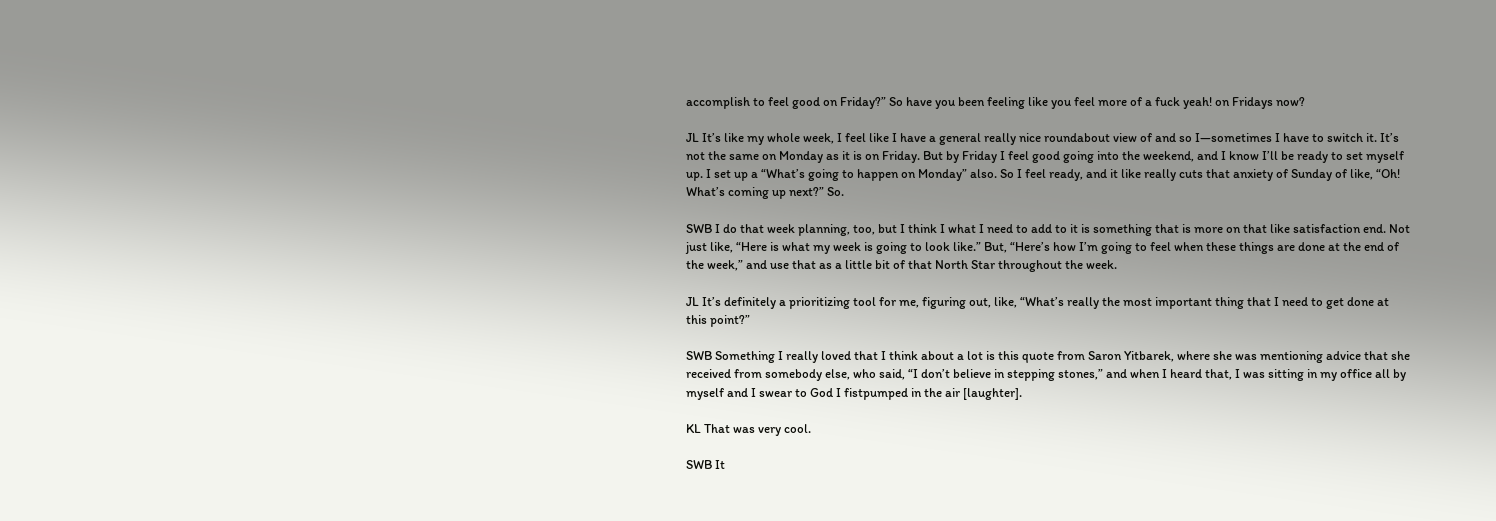accomplish to feel good on Friday?” So have you been feeling like you feel more of a fuck yeah! on Fridays now?

JL It’s like my whole week, I feel like I have a general really nice roundabout view of and so I—sometimes I have to switch it. It’s not the same on Monday as it is on Friday. But by Friday I feel good going into the weekend, and I know I’ll be ready to set myself up. I set up a “What’s going to happen on Monday” also. So I feel ready, and it like really cuts that anxiety of Sunday of like, “Oh! What’s coming up next?” So.

SWB I do that week planning, too, but I think I what I need to add to it is something that is more on that like satisfaction end. Not just like, “Here is what my week is going to look like.” But, “Here’s how I’m going to feel when these things are done at the end of the week,” and use that as a little bit of that North Star throughout the week.

JL It’s definitely a prioritizing tool for me, figuring out, like, “What’s really the most important thing that I need to get done at this point?”

SWB Something I really loved that I think about a lot is this quote from Saron Yitbarek, where she was mentioning advice that she received from somebody else, who said, “I don’t believe in stepping stones,” and when I heard that, I was sitting in my office all by myself and I swear to God I fistpumped in the air [laughter].

KL That was very cool.

SWB It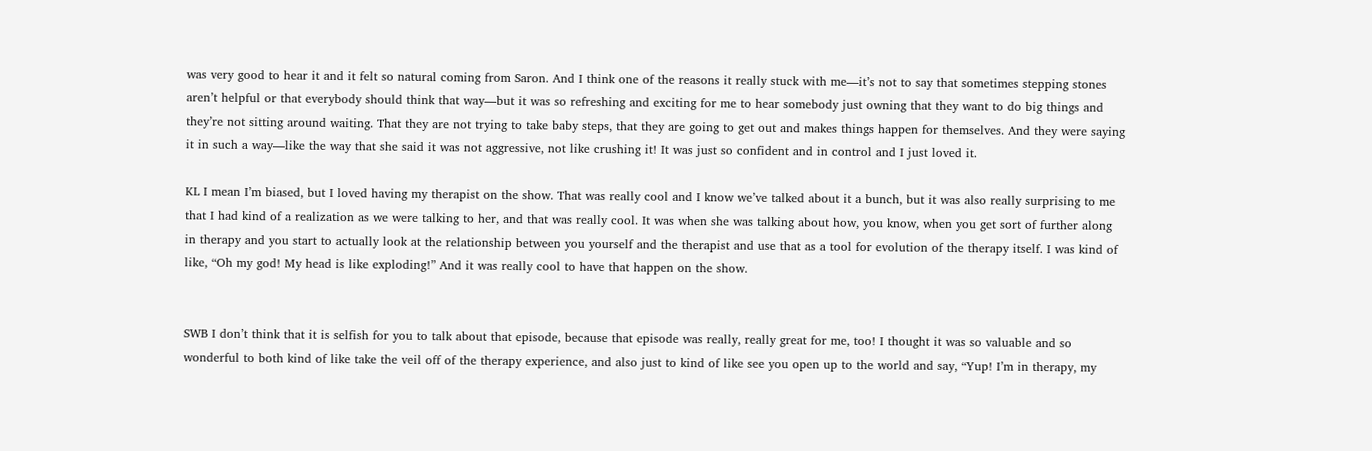was very good to hear it and it felt so natural coming from Saron. And I think one of the reasons it really stuck with me—it’s not to say that sometimes stepping stones aren’t helpful or that everybody should think that way—but it was so refreshing and exciting for me to hear somebody just owning that they want to do big things and they’re not sitting around waiting. That they are not trying to take baby steps, that they are going to get out and makes things happen for themselves. And they were saying it in such a way—like the way that she said it was not aggressive, not like crushing it! It was just so confident and in control and I just loved it.

KL I mean I’m biased, but I loved having my therapist on the show. That was really cool and I know we’ve talked about it a bunch, but it was also really surprising to me that I had kind of a realization as we were talking to her, and that was really cool. It was when she was talking about how, you know, when you get sort of further along in therapy and you start to actually look at the relationship between you yourself and the therapist and use that as a tool for evolution of the therapy itself. I was kind of like, “Oh my god! My head is like exploding!” And it was really cool to have that happen on the show.


SWB I don’t think that it is selfish for you to talk about that episode, because that episode was really, really great for me, too! I thought it was so valuable and so wonderful to both kind of like take the veil off of the therapy experience, and also just to kind of like see you open up to the world and say, “Yup! I’m in therapy, my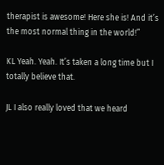therapist is awesome! Here she is! And it’s the most normal thing in the world!”

KL Yeah. Yeah. It’s taken a long time but I totally believe that.

JL I also really loved that we heard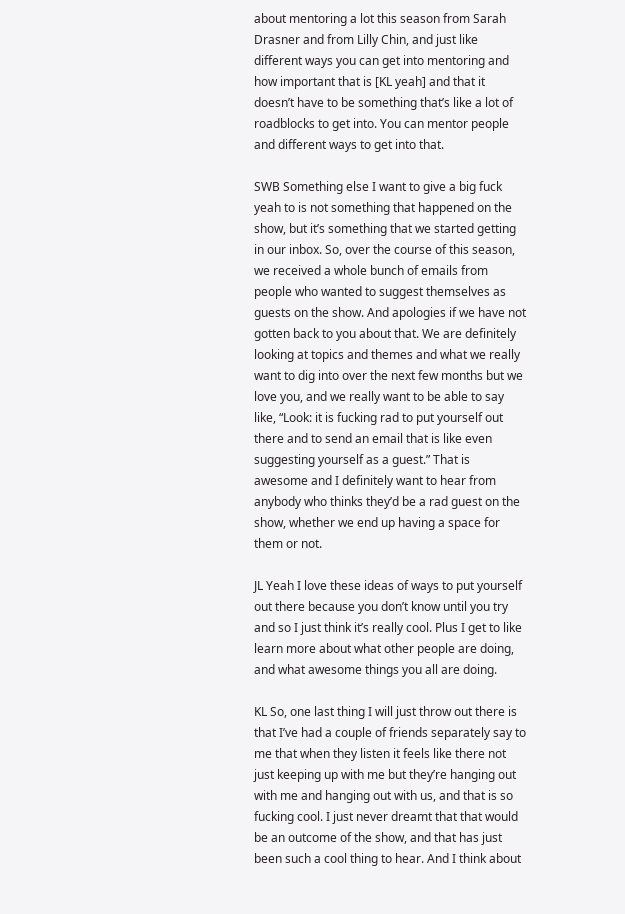about mentoring a lot this season from Sarah Drasner and from Lilly Chin, and just like different ways you can get into mentoring and how important that is [KL yeah] and that it doesn’t have to be something that’s like a lot of roadblocks to get into. You can mentor people and different ways to get into that.

SWB Something else I want to give a big fuck yeah to is not something that happened on the show, but it’s something that we started getting in our inbox. So, over the course of this season, we received a whole bunch of emails from people who wanted to suggest themselves as guests on the show. And apologies if we have not gotten back to you about that. We are definitely looking at topics and themes and what we really want to dig into over the next few months but we love you, and we really want to be able to say like, “Look: it is fucking rad to put yourself out there and to send an email that is like even suggesting yourself as a guest.” That is awesome and I definitely want to hear from anybody who thinks they’d be a rad guest on the show, whether we end up having a space for them or not.

JL Yeah I love these ideas of ways to put yourself out there because you don’t know until you try and so I just think it’s really cool. Plus I get to like learn more about what other people are doing, and what awesome things you all are doing.

KL So, one last thing I will just throw out there is that I’ve had a couple of friends separately say to me that when they listen it feels like there not just keeping up with me but they’re hanging out with me and hanging out with us, and that is so fucking cool. I just never dreamt that that would be an outcome of the show, and that has just been such a cool thing to hear. And I think about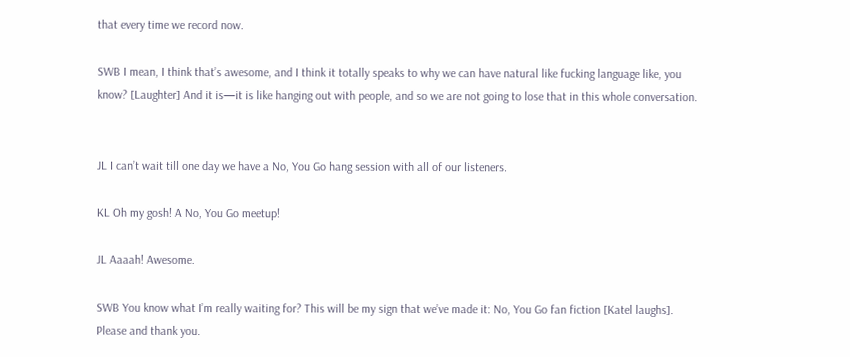that every time we record now.

SWB I mean, I think that’s awesome, and I think it totally speaks to why we can have natural like fucking language like, you know? [Laughter] And it is—it is like hanging out with people, and so we are not going to lose that in this whole conversation.


JL I can’t wait till one day we have a No, You Go hang session with all of our listeners.

KL Oh my gosh! A No, You Go meetup!

JL Aaaah! Awesome.

SWB You know what I’m really waiting for? This will be my sign that we’ve made it: No, You Go fan fiction [Katel laughs]. Please and thank you.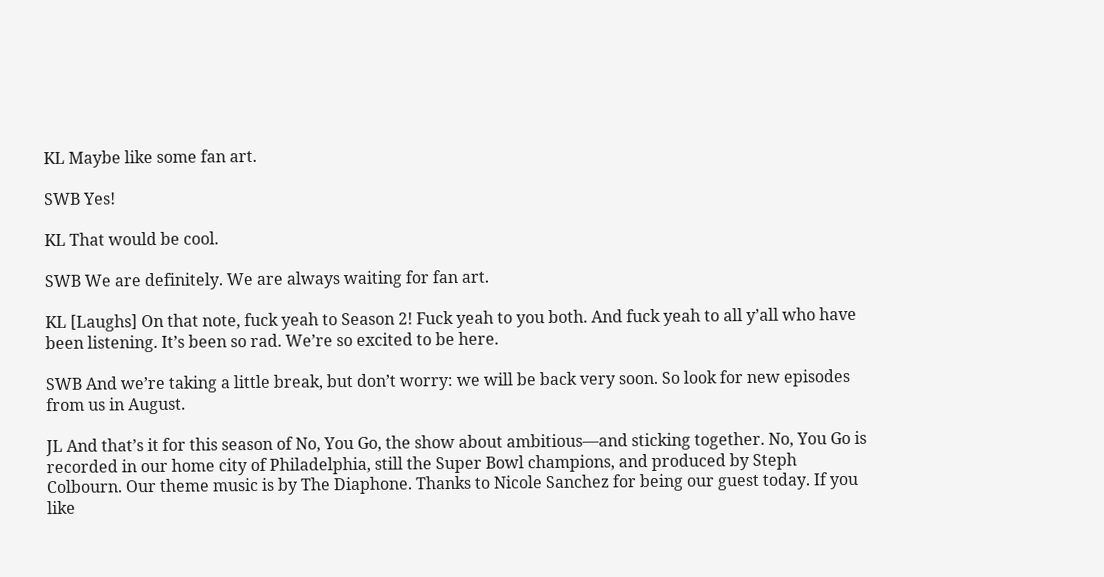KL Maybe like some fan art.

SWB Yes!

KL That would be cool.

SWB We are definitely. We are always waiting for fan art.

KL [Laughs] On that note, fuck yeah to Season 2! Fuck yeah to you both. And fuck yeah to all y’all who have been listening. It’s been so rad. We’re so excited to be here.

SWB And we’re taking a little break, but don’t worry: we will be back very soon. So look for new episodes from us in August.

JL And that’s it for this season of No, You Go, the show about ambitious—and sticking together. No, You Go is recorded in our home city of Philadelphia, still the Super Bowl champions, and produced by Steph Colbourn. Our theme music is by The Diaphone. Thanks to Nicole Sanchez for being our guest today. If you like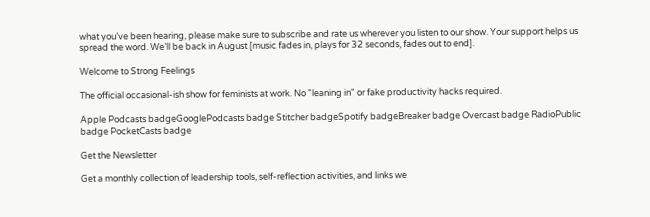what you’ve been hearing, please make sure to subscribe and rate us wherever you listen to our show. Your support helps us spread the word. We’ll be back in August [music fades in, plays for 32 seconds, fades out to end].

Welcome to Strong Feelings

The official occasional-ish show for feminists at work. No "leaning in" or fake productivity hacks required.

Apple Podcasts badgeGooglePodcasts badge Stitcher badgeSpotify badgeBreaker badge Overcast badge RadioPublic badge PocketCasts badge

Get the Newsletter

Get a monthly collection of leadership tools, self-reflection activities, and links we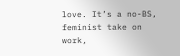love. It’s a no-BS, feminist take on work,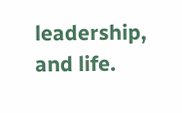leadership, and life.